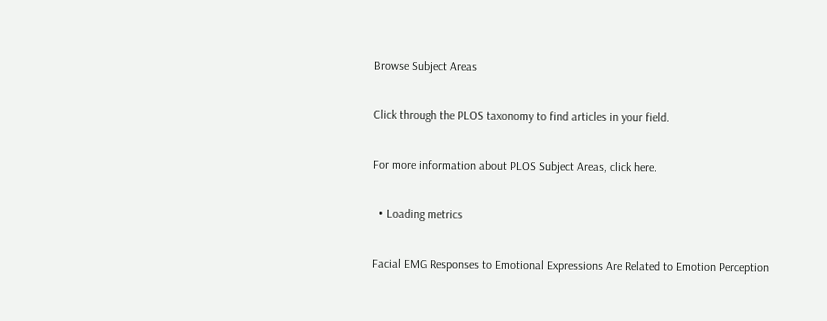Browse Subject Areas

Click through the PLOS taxonomy to find articles in your field.

For more information about PLOS Subject Areas, click here.

  • Loading metrics

Facial EMG Responses to Emotional Expressions Are Related to Emotion Perception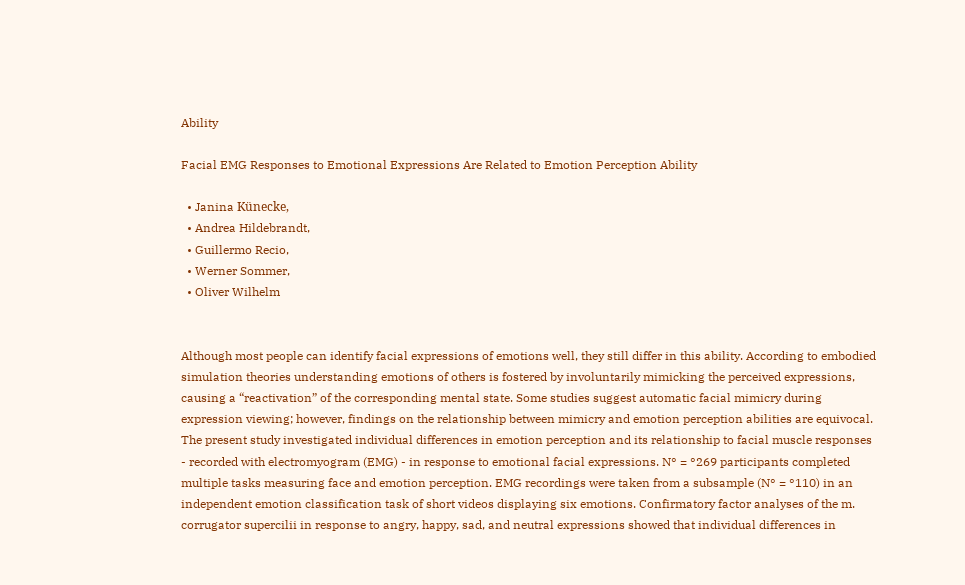Ability

Facial EMG Responses to Emotional Expressions Are Related to Emotion Perception Ability

  • Janina Künecke,
  • Andrea Hildebrandt,
  • Guillermo Recio,
  • Werner Sommer,
  • Oliver Wilhelm


Although most people can identify facial expressions of emotions well, they still differ in this ability. According to embodied simulation theories understanding emotions of others is fostered by involuntarily mimicking the perceived expressions, causing a “reactivation” of the corresponding mental state. Some studies suggest automatic facial mimicry during expression viewing; however, findings on the relationship between mimicry and emotion perception abilities are equivocal. The present study investigated individual differences in emotion perception and its relationship to facial muscle responses - recorded with electromyogram (EMG) - in response to emotional facial expressions. N° = °269 participants completed multiple tasks measuring face and emotion perception. EMG recordings were taken from a subsample (N° = °110) in an independent emotion classification task of short videos displaying six emotions. Confirmatory factor analyses of the m. corrugator supercilii in response to angry, happy, sad, and neutral expressions showed that individual differences in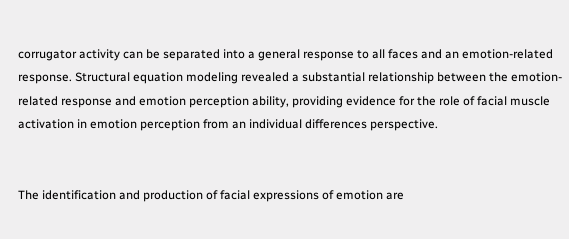corrugator activity can be separated into a general response to all faces and an emotion-related response. Structural equation modeling revealed a substantial relationship between the emotion-related response and emotion perception ability, providing evidence for the role of facial muscle activation in emotion perception from an individual differences perspective.


The identification and production of facial expressions of emotion are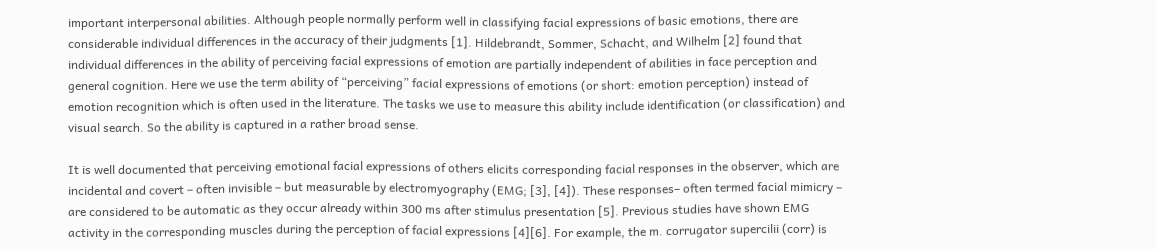important interpersonal abilities. Although people normally perform well in classifying facial expressions of basic emotions, there are considerable individual differences in the accuracy of their judgments [1]. Hildebrandt, Sommer, Schacht, and Wilhelm [2] found that individual differences in the ability of perceiving facial expressions of emotion are partially independent of abilities in face perception and general cognition. Here we use the term ability of “perceiving” facial expressions of emotions (or short: emotion perception) instead of emotion recognition which is often used in the literature. The tasks we use to measure this ability include identification (or classification) and visual search. So the ability is captured in a rather broad sense.

It is well documented that perceiving emotional facial expressions of others elicits corresponding facial responses in the observer, which are incidental and covert – often invisible – but measurable by electromyography (EMG; [3], [4]). These responses– often termed facial mimicry – are considered to be automatic as they occur already within 300 ms after stimulus presentation [5]. Previous studies have shown EMG activity in the corresponding muscles during the perception of facial expressions [4][6]. For example, the m. corrugator supercilii (corr) is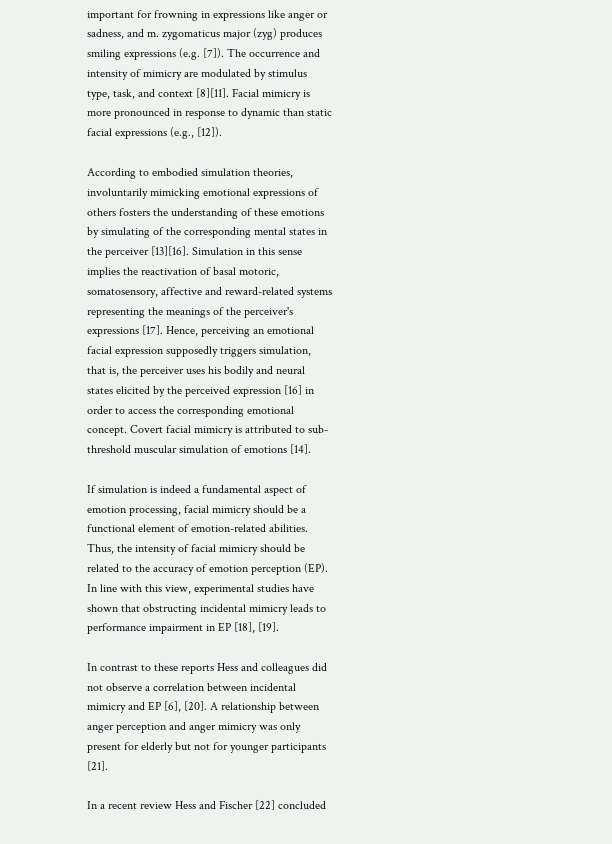important for frowning in expressions like anger or sadness, and m. zygomaticus major (zyg) produces smiling expressions (e.g. [7]). The occurrence and intensity of mimicry are modulated by stimulus type, task, and context [8][11]. Facial mimicry is more pronounced in response to dynamic than static facial expressions (e.g., [12]).

According to embodied simulation theories, involuntarily mimicking emotional expressions of others fosters the understanding of these emotions by simulating of the corresponding mental states in the perceiver [13][16]. Simulation in this sense implies the reactivation of basal motoric, somatosensory, affective and reward-related systems representing the meanings of the perceiver's expressions [17]. Hence, perceiving an emotional facial expression supposedly triggers simulation, that is, the perceiver uses his bodily and neural states elicited by the perceived expression [16] in order to access the corresponding emotional concept. Covert facial mimicry is attributed to sub-threshold muscular simulation of emotions [14].

If simulation is indeed a fundamental aspect of emotion processing, facial mimicry should be a functional element of emotion-related abilities. Thus, the intensity of facial mimicry should be related to the accuracy of emotion perception (EP). In line with this view, experimental studies have shown that obstructing incidental mimicry leads to performance impairment in EP [18], [19].

In contrast to these reports Hess and colleagues did not observe a correlation between incidental mimicry and EP [6], [20]. A relationship between anger perception and anger mimicry was only present for elderly but not for younger participants [21].

In a recent review Hess and Fischer [22] concluded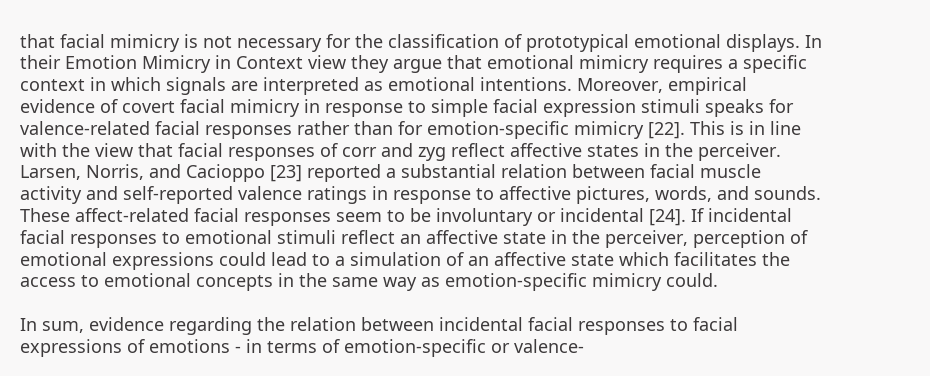that facial mimicry is not necessary for the classification of prototypical emotional displays. In their Emotion Mimicry in Context view they argue that emotional mimicry requires a specific context in which signals are interpreted as emotional intentions. Moreover, empirical evidence of covert facial mimicry in response to simple facial expression stimuli speaks for valence-related facial responses rather than for emotion-specific mimicry [22]. This is in line with the view that facial responses of corr and zyg reflect affective states in the perceiver. Larsen, Norris, and Cacioppo [23] reported a substantial relation between facial muscle activity and self-reported valence ratings in response to affective pictures, words, and sounds. These affect-related facial responses seem to be involuntary or incidental [24]. If incidental facial responses to emotional stimuli reflect an affective state in the perceiver, perception of emotional expressions could lead to a simulation of an affective state which facilitates the access to emotional concepts in the same way as emotion-specific mimicry could.

In sum, evidence regarding the relation between incidental facial responses to facial expressions of emotions - in terms of emotion-specific or valence-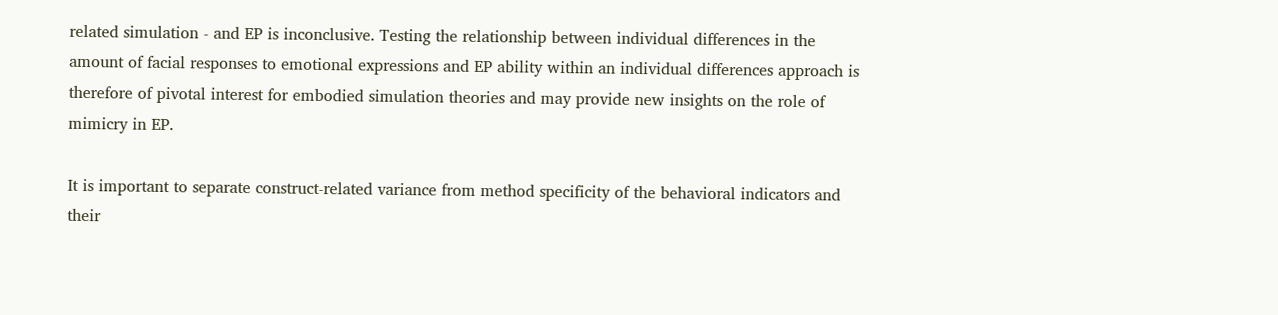related simulation - and EP is inconclusive. Testing the relationship between individual differences in the amount of facial responses to emotional expressions and EP ability within an individual differences approach is therefore of pivotal interest for embodied simulation theories and may provide new insights on the role of mimicry in EP.

It is important to separate construct-related variance from method specificity of the behavioral indicators and their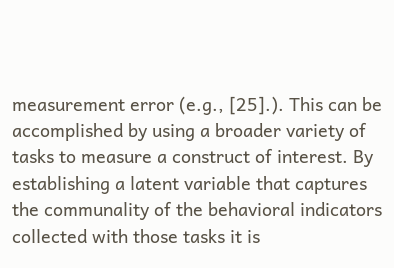measurement error (e.g., [25].). This can be accomplished by using a broader variety of tasks to measure a construct of interest. By establishing a latent variable that captures the communality of the behavioral indicators collected with those tasks it is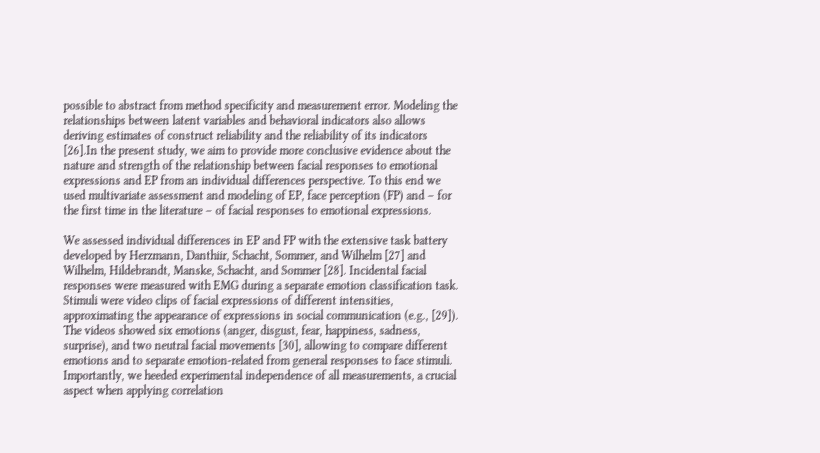possible to abstract from method specificity and measurement error. Modeling the relationships between latent variables and behavioral indicators also allows deriving estimates of construct reliability and the reliability of its indicators [26].In the present study, we aim to provide more conclusive evidence about the nature and strength of the relationship between facial responses to emotional expressions and EP from an individual differences perspective. To this end we used multivariate assessment and modeling of EP, face perception (FP) and – for the first time in the literature – of facial responses to emotional expressions.

We assessed individual differences in EP and FP with the extensive task battery developed by Herzmann, Danthiir, Schacht, Sommer, and Wilhelm [27] and Wilhelm, Hildebrandt, Manske, Schacht, and Sommer [28]. Incidental facial responses were measured with EMG during a separate emotion classification task. Stimuli were video clips of facial expressions of different intensities, approximating the appearance of expressions in social communication (e.g., [29]). The videos showed six emotions (anger, disgust, fear, happiness, sadness, surprise), and two neutral facial movements [30], allowing to compare different emotions and to separate emotion-related from general responses to face stimuli. Importantly, we heeded experimental independence of all measurements, a crucial aspect when applying correlation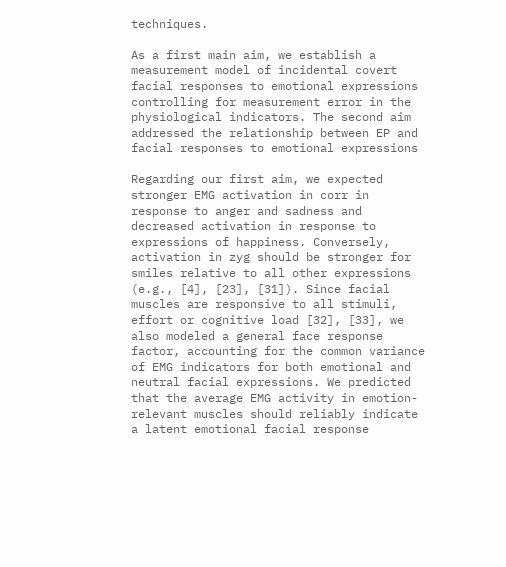techniques.

As a first main aim, we establish a measurement model of incidental covert facial responses to emotional expressions controlling for measurement error in the physiological indicators. The second aim addressed the relationship between EP and facial responses to emotional expressions

Regarding our first aim, we expected stronger EMG activation in corr in response to anger and sadness and decreased activation in response to expressions of happiness. Conversely, activation in zyg should be stronger for smiles relative to all other expressions (e.g., [4], [23], [31]). Since facial muscles are responsive to all stimuli, effort or cognitive load [32], [33], we also modeled a general face response factor, accounting for the common variance of EMG indicators for both emotional and neutral facial expressions. We predicted that the average EMG activity in emotion-relevant muscles should reliably indicate a latent emotional facial response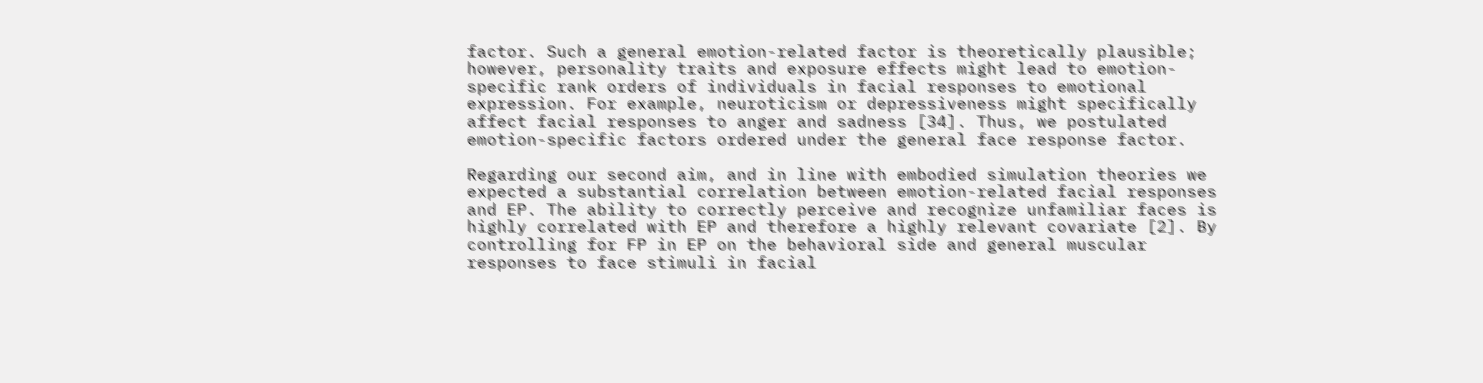factor. Such a general emotion-related factor is theoretically plausible; however, personality traits and exposure effects might lead to emotion-specific rank orders of individuals in facial responses to emotional expression. For example, neuroticism or depressiveness might specifically affect facial responses to anger and sadness [34]. Thus, we postulated emotion-specific factors ordered under the general face response factor.

Regarding our second aim, and in line with embodied simulation theories we expected a substantial correlation between emotion-related facial responses and EP. The ability to correctly perceive and recognize unfamiliar faces is highly correlated with EP and therefore a highly relevant covariate [2]. By controlling for FP in EP on the behavioral side and general muscular responses to face stimuli in facial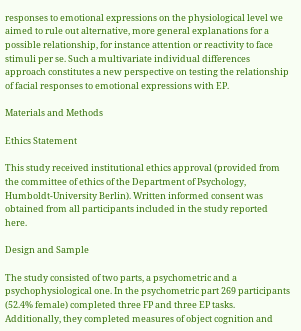responses to emotional expressions on the physiological level we aimed to rule out alternative, more general explanations for a possible relationship, for instance attention or reactivity to face stimuli per se. Such a multivariate individual differences approach constitutes a new perspective on testing the relationship of facial responses to emotional expressions with EP.

Materials and Methods

Ethics Statement

This study received institutional ethics approval (provided from the committee of ethics of the Department of Psychology, Humboldt-University Berlin). Written informed consent was obtained from all participants included in the study reported here.

Design and Sample

The study consisted of two parts, a psychometric and a psychophysiological one. In the psychometric part 269 participants (52.4% female) completed three FP and three EP tasks. Additionally, they completed measures of object cognition and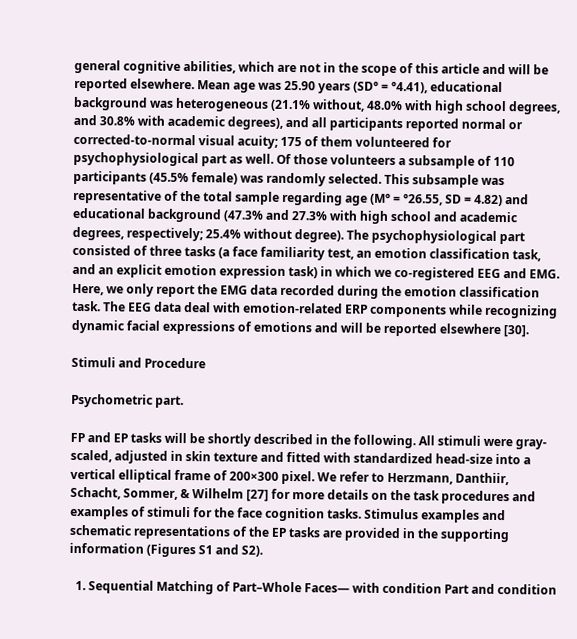general cognitive abilities, which are not in the scope of this article and will be reported elsewhere. Mean age was 25.90 years (SD° = °4.41), educational background was heterogeneous (21.1% without, 48.0% with high school degrees, and 30.8% with academic degrees), and all participants reported normal or corrected-to-normal visual acuity; 175 of them volunteered for psychophysiological part as well. Of those volunteers a subsample of 110 participants (45.5% female) was randomly selected. This subsample was representative of the total sample regarding age (M° = °26.55, SD = 4.82) and educational background (47.3% and 27.3% with high school and academic degrees, respectively; 25.4% without degree). The psychophysiological part consisted of three tasks (a face familiarity test, an emotion classification task, and an explicit emotion expression task) in which we co-registered EEG and EMG. Here, we only report the EMG data recorded during the emotion classification task. The EEG data deal with emotion-related ERP components while recognizing dynamic facial expressions of emotions and will be reported elsewhere [30].

Stimuli and Procedure

Psychometric part.

FP and EP tasks will be shortly described in the following. All stimuli were gray-scaled, adjusted in skin texture and fitted with standardized head-size into a vertical elliptical frame of 200×300 pixel. We refer to Herzmann, Danthiir, Schacht, Sommer, & Wilhelm [27] for more details on the task procedures and examples of stimuli for the face cognition tasks. Stimulus examples and schematic representations of the EP tasks are provided in the supporting information (Figures S1 and S2).

  1. Sequential Matching of Part–Whole Faces— with condition Part and condition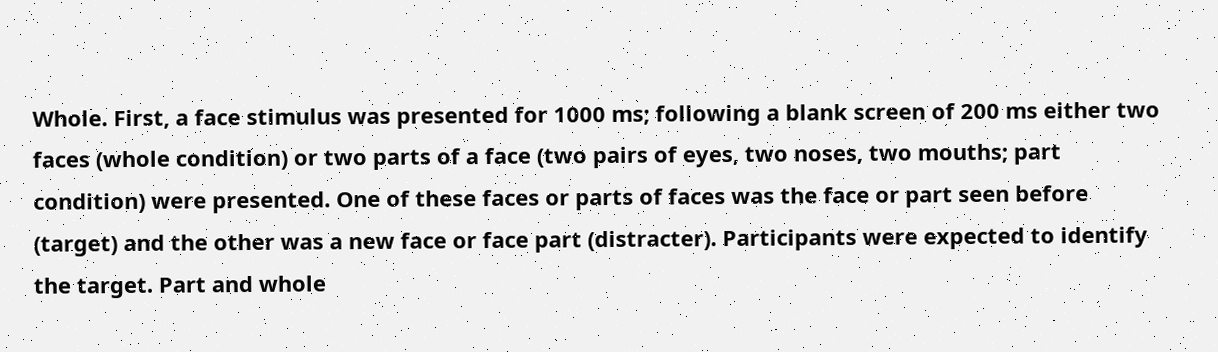Whole. First, a face stimulus was presented for 1000 ms; following a blank screen of 200 ms either two faces (whole condition) or two parts of a face (two pairs of eyes, two noses, two mouths; part condition) were presented. One of these faces or parts of faces was the face or part seen before (target) and the other was a new face or face part (distracter). Participants were expected to identify the target. Part and whole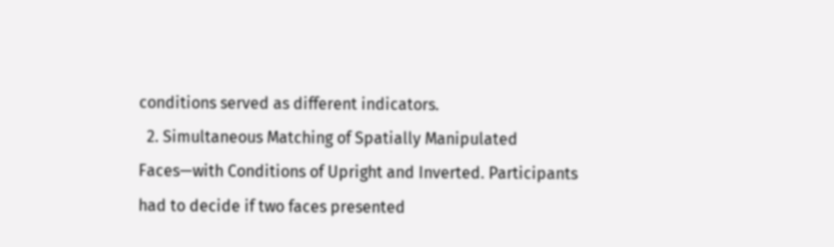conditions served as different indicators.
  2. Simultaneous Matching of Spatially Manipulated Faces—with Conditions of Upright and Inverted. Participants had to decide if two faces presented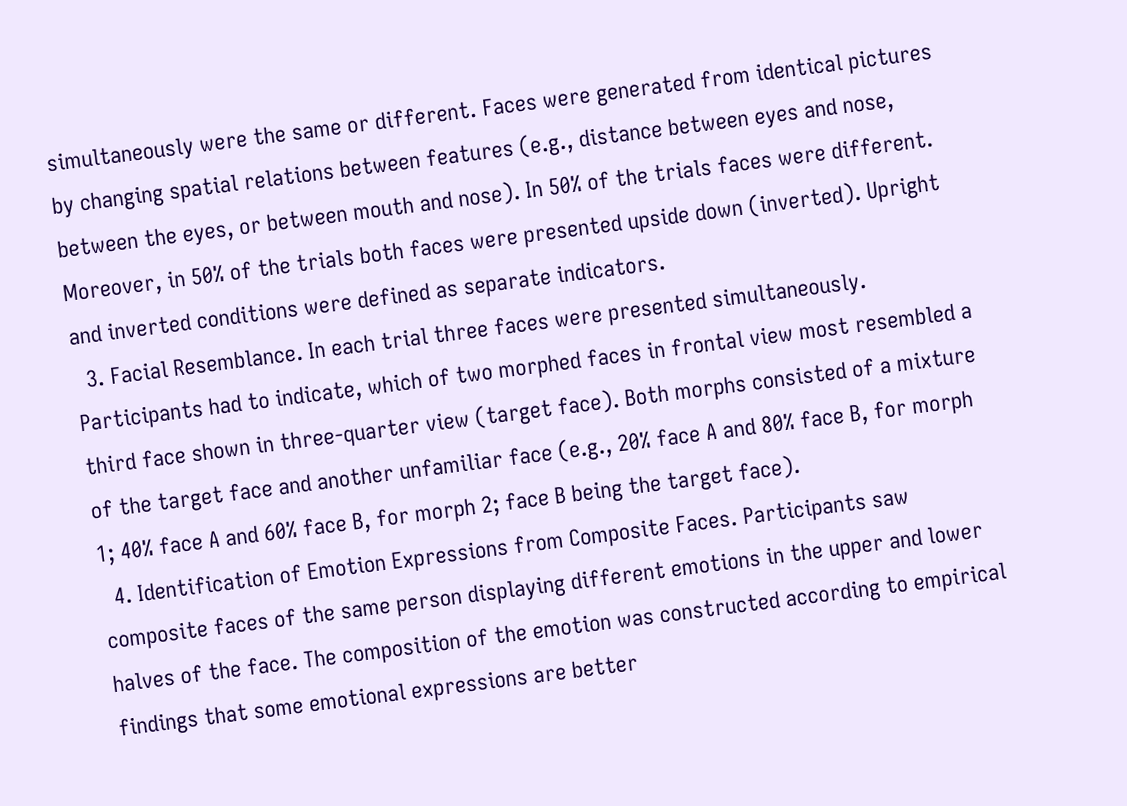simultaneously were the same or different. Faces were generated from identical pictures by changing spatial relations between features (e.g., distance between eyes and nose, between the eyes, or between mouth and nose). In 50% of the trials faces were different. Moreover, in 50% of the trials both faces were presented upside down (inverted). Upright and inverted conditions were defined as separate indicators.
  3. Facial Resemblance. In each trial three faces were presented simultaneously. Participants had to indicate, which of two morphed faces in frontal view most resembled a third face shown in three-quarter view (target face). Both morphs consisted of a mixture of the target face and another unfamiliar face (e.g., 20% face A and 80% face B, for morph 1; 40% face A and 60% face B, for morph 2; face B being the target face).
  4. Identification of Emotion Expressions from Composite Faces. Participants saw composite faces of the same person displaying different emotions in the upper and lower halves of the face. The composition of the emotion was constructed according to empirical findings that some emotional expressions are better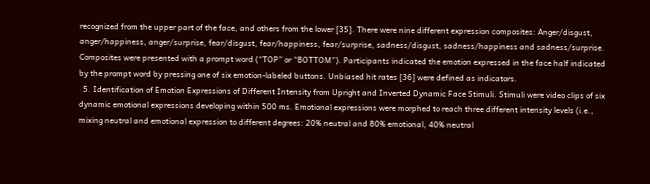recognized from the upper part of the face, and others from the lower [35]. There were nine different expression composites: Anger/disgust, anger/happiness, anger/surprise, fear/disgust, fear/happiness, fear/surprise, sadness/disgust, sadness/happiness and sadness/surprise. Composites were presented with a prompt word (“TOP” or “BOTTOM”). Participants indicated the emotion expressed in the face half indicated by the prompt word by pressing one of six emotion-labeled buttons. Unbiased hit rates [36] were defined as indicators.
  5. Identification of Emotion Expressions of Different Intensity from Upright and Inverted Dynamic Face Stimuli. Stimuli were video clips of six dynamic emotional expressions developing within 500 ms. Emotional expressions were morphed to reach three different intensity levels (i.e., mixing neutral and emotional expression to different degrees: 20% neutral and 80% emotional, 40% neutral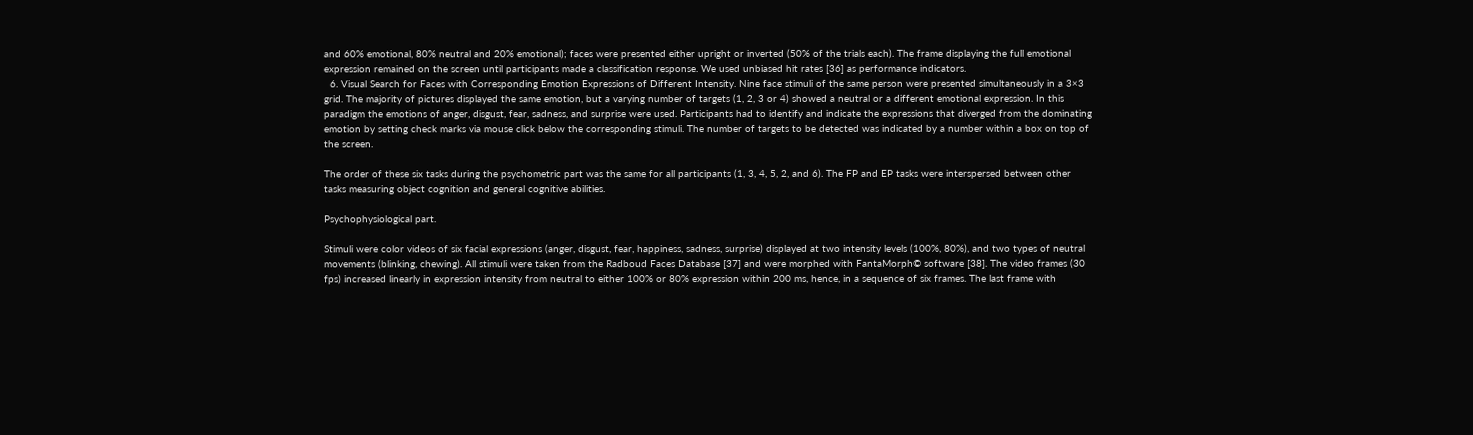and 60% emotional, 80% neutral and 20% emotional); faces were presented either upright or inverted (50% of the trials each). The frame displaying the full emotional expression remained on the screen until participants made a classification response. We used unbiased hit rates [36] as performance indicators.
  6. Visual Search for Faces with Corresponding Emotion Expressions of Different Intensity. Nine face stimuli of the same person were presented simultaneously in a 3×3 grid. The majority of pictures displayed the same emotion, but a varying number of targets (1, 2, 3 or 4) showed a neutral or a different emotional expression. In this paradigm the emotions of anger, disgust, fear, sadness, and surprise were used. Participants had to identify and indicate the expressions that diverged from the dominating emotion by setting check marks via mouse click below the corresponding stimuli. The number of targets to be detected was indicated by a number within a box on top of the screen.

The order of these six tasks during the psychometric part was the same for all participants (1, 3, 4, 5, 2, and 6). The FP and EP tasks were interspersed between other tasks measuring object cognition and general cognitive abilities.

Psychophysiological part.

Stimuli were color videos of six facial expressions (anger, disgust, fear, happiness, sadness, surprise) displayed at two intensity levels (100%, 80%), and two types of neutral movements (blinking, chewing). All stimuli were taken from the Radboud Faces Database [37] and were morphed with FantaMorph© software [38]. The video frames (30 fps) increased linearly in expression intensity from neutral to either 100% or 80% expression within 200 ms, hence, in a sequence of six frames. The last frame with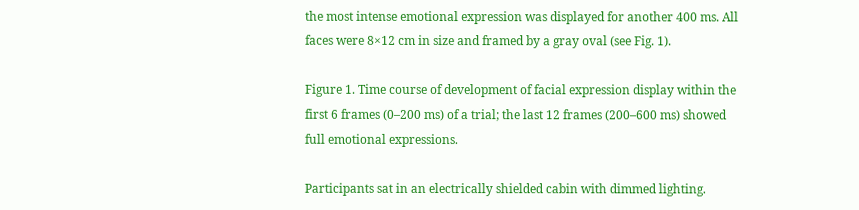the most intense emotional expression was displayed for another 400 ms. All faces were 8×12 cm in size and framed by a gray oval (see Fig. 1).

Figure 1. Time course of development of facial expression display within the first 6 frames (0–200 ms) of a trial; the last 12 frames (200–600 ms) showed full emotional expressions.

Participants sat in an electrically shielded cabin with dimmed lighting.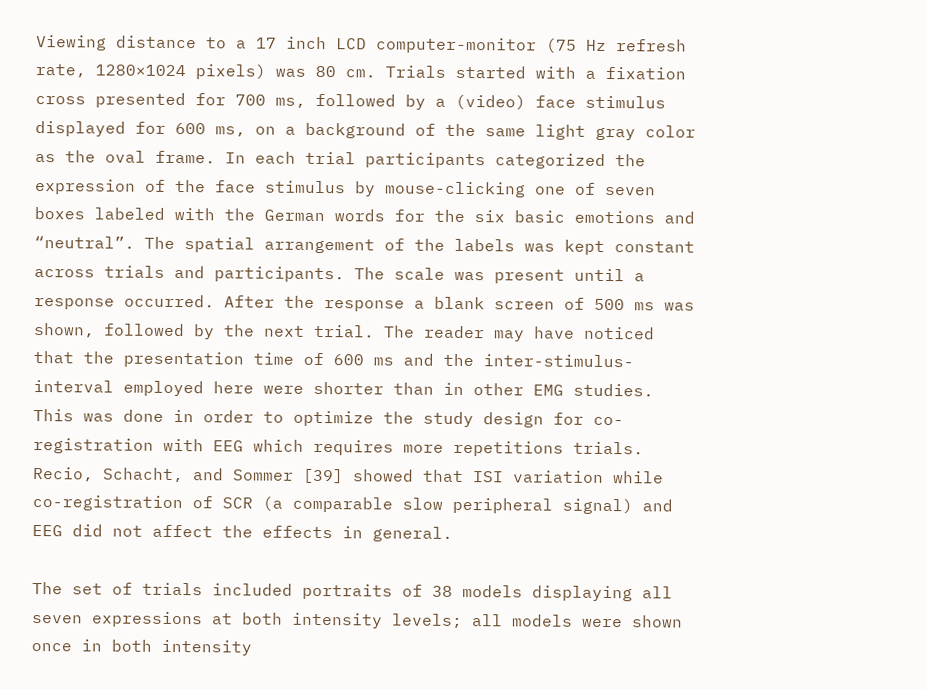Viewing distance to a 17 inch LCD computer-monitor (75 Hz refresh rate, 1280×1024 pixels) was 80 cm. Trials started with a fixation cross presented for 700 ms, followed by a (video) face stimulus displayed for 600 ms, on a background of the same light gray color as the oval frame. In each trial participants categorized the expression of the face stimulus by mouse-clicking one of seven boxes labeled with the German words for the six basic emotions and “neutral”. The spatial arrangement of the labels was kept constant across trials and participants. The scale was present until a response occurred. After the response a blank screen of 500 ms was shown, followed by the next trial. The reader may have noticed that the presentation time of 600 ms and the inter-stimulus-interval employed here were shorter than in other EMG studies. This was done in order to optimize the study design for co-registration with EEG which requires more repetitions trials. Recio, Schacht, and Sommer [39] showed that ISI variation while co-registration of SCR (a comparable slow peripheral signal) and EEG did not affect the effects in general.

The set of trials included portraits of 38 models displaying all seven expressions at both intensity levels; all models were shown once in both intensity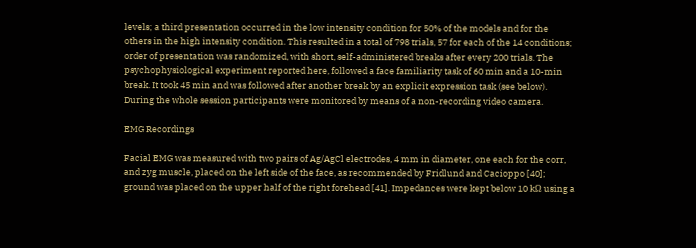levels; a third presentation occurred in the low intensity condition for 50% of the models and for the others in the high intensity condition. This resulted in a total of 798 trials, 57 for each of the 14 conditions; order of presentation was randomized, with short, self-administered breaks after every 200 trials. The psychophysiological experiment reported here, followed a face familiarity task of 60 min and a 10-min break. It took 45 min and was followed after another break by an explicit expression task (see below). During the whole session participants were monitored by means of a non-recording video camera.

EMG Recordings

Facial EMG was measured with two pairs of Ag/AgCl electrodes, 4 mm in diameter, one each for the corr, and zyg muscle, placed on the left side of the face, as recommended by Fridlund and Cacioppo [40]; ground was placed on the upper half of the right forehead [41]. Impedances were kept below 10 kΩ using a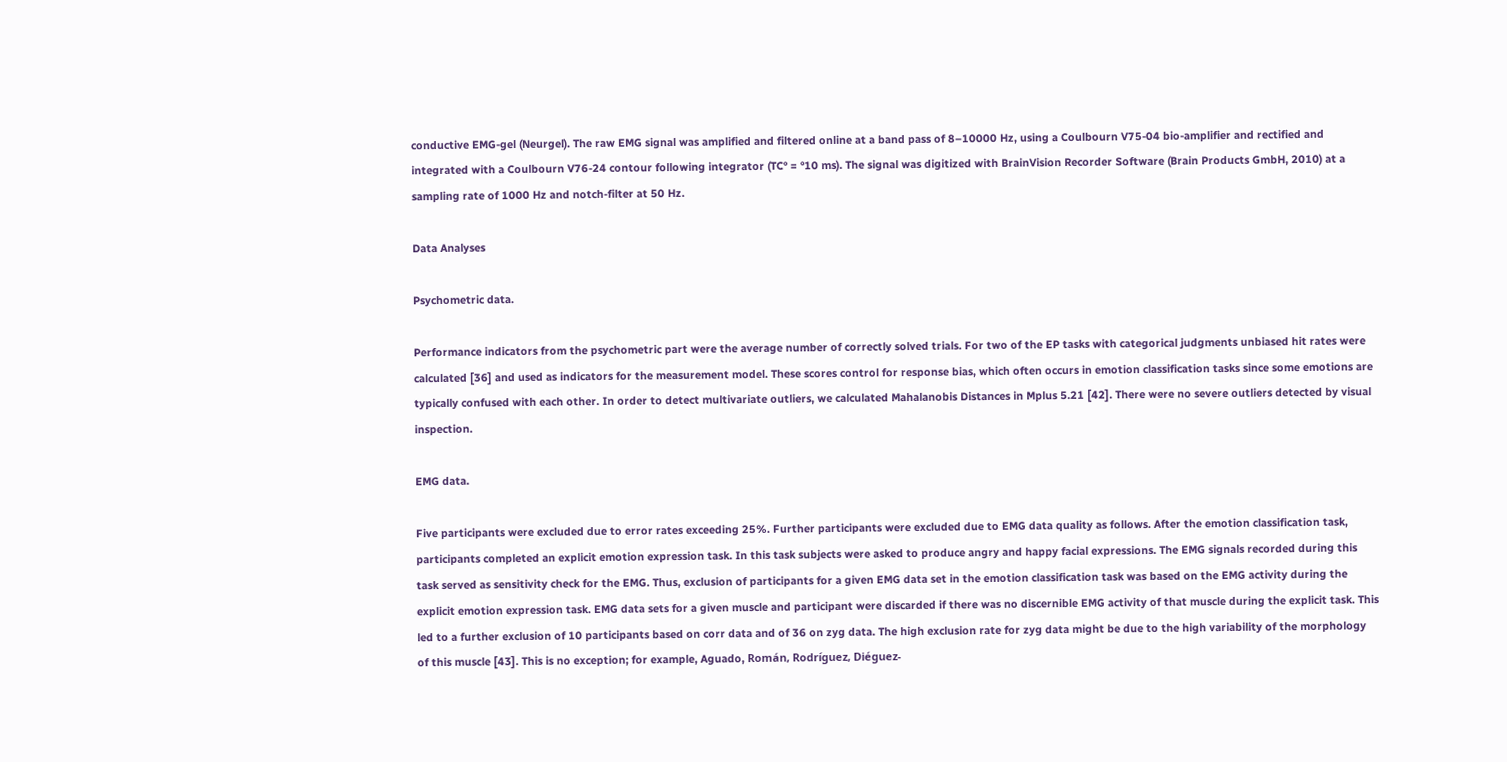conductive EMG-gel (Neurgel). The raw EMG signal was amplified and filtered online at a band pass of 8–10000 Hz, using a Coulbourn V75-04 bio-amplifier and rectified and integrated with a Coulbourn V76-24 contour following integrator (TC° = °10 ms). The signal was digitized with BrainVision Recorder Software (Brain Products GmbH, 2010) at a sampling rate of 1000 Hz and notch-filter at 50 Hz.

Data Analyses

Psychometric data.

Performance indicators from the psychometric part were the average number of correctly solved trials. For two of the EP tasks with categorical judgments unbiased hit rates were calculated [36] and used as indicators for the measurement model. These scores control for response bias, which often occurs in emotion classification tasks since some emotions are typically confused with each other. In order to detect multivariate outliers, we calculated Mahalanobis Distances in Mplus 5.21 [42]. There were no severe outliers detected by visual inspection.

EMG data.

Five participants were excluded due to error rates exceeding 25%. Further participants were excluded due to EMG data quality as follows. After the emotion classification task, participants completed an explicit emotion expression task. In this task subjects were asked to produce angry and happy facial expressions. The EMG signals recorded during this task served as sensitivity check for the EMG. Thus, exclusion of participants for a given EMG data set in the emotion classification task was based on the EMG activity during the explicit emotion expression task. EMG data sets for a given muscle and participant were discarded if there was no discernible EMG activity of that muscle during the explicit task. This led to a further exclusion of 10 participants based on corr data and of 36 on zyg data. The high exclusion rate for zyg data might be due to the high variability of the morphology of this muscle [43]. This is no exception; for example, Aguado, Román, Rodríguez, Diéguez-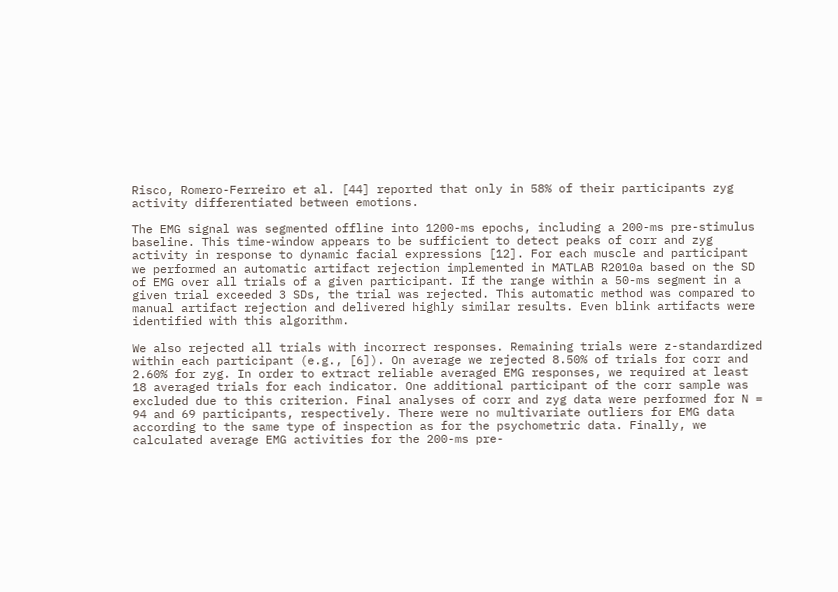Risco, Romero-Ferreiro et al. [44] reported that only in 58% of their participants zyg activity differentiated between emotions.

The EMG signal was segmented offline into 1200-ms epochs, including a 200-ms pre-stimulus baseline. This time-window appears to be sufficient to detect peaks of corr and zyg activity in response to dynamic facial expressions [12]. For each muscle and participant we performed an automatic artifact rejection implemented in MATLAB R2010a based on the SD of EMG over all trials of a given participant. If the range within a 50-ms segment in a given trial exceeded 3 SDs, the trial was rejected. This automatic method was compared to manual artifact rejection and delivered highly similar results. Even blink artifacts were identified with this algorithm.

We also rejected all trials with incorrect responses. Remaining trials were z-standardized within each participant (e.g., [6]). On average we rejected 8.50% of trials for corr and 2.60% for zyg. In order to extract reliable averaged EMG responses, we required at least 18 averaged trials for each indicator. One additional participant of the corr sample was excluded due to this criterion. Final analyses of corr and zyg data were performed for N = 94 and 69 participants, respectively. There were no multivariate outliers for EMG data according to the same type of inspection as for the psychometric data. Finally, we calculated average EMG activities for the 200-ms pre-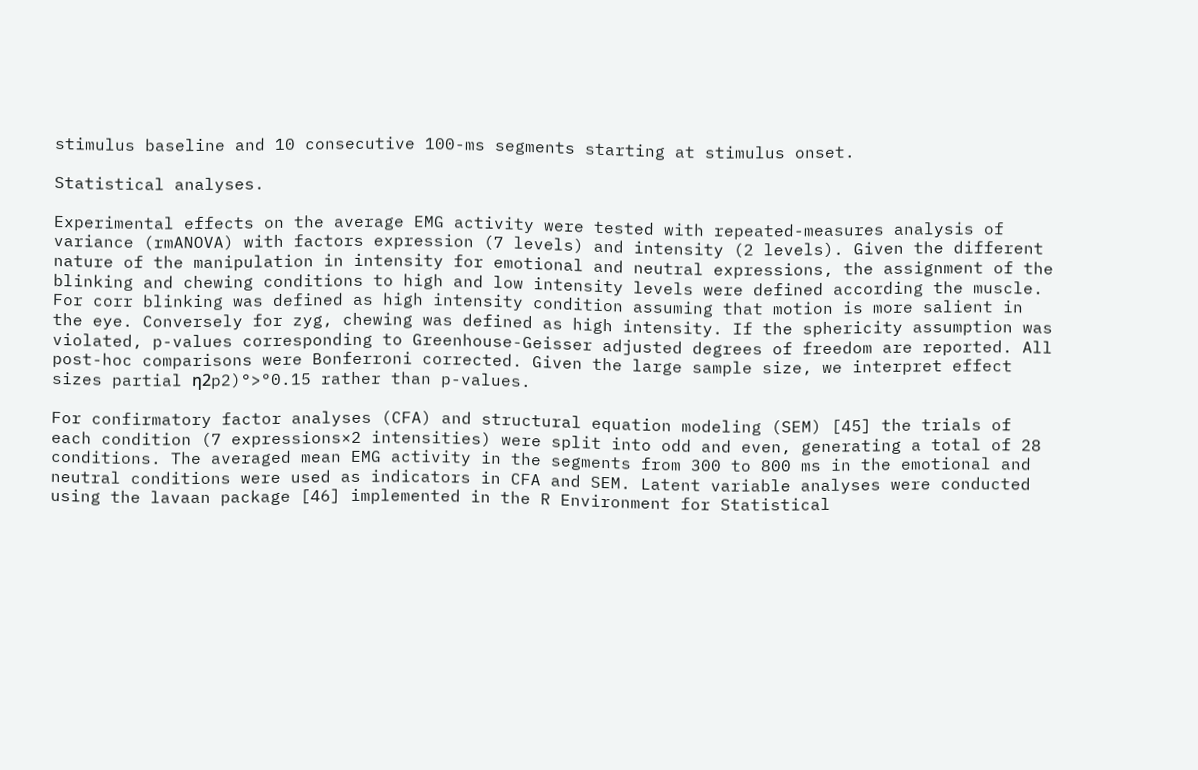stimulus baseline and 10 consecutive 100-ms segments starting at stimulus onset.

Statistical analyses.

Experimental effects on the average EMG activity were tested with repeated-measures analysis of variance (rmANOVA) with factors expression (7 levels) and intensity (2 levels). Given the different nature of the manipulation in intensity for emotional and neutral expressions, the assignment of the blinking and chewing conditions to high and low intensity levels were defined according the muscle. For corr blinking was defined as high intensity condition assuming that motion is more salient in the eye. Conversely for zyg, chewing was defined as high intensity. If the sphericity assumption was violated, p-values corresponding to Greenhouse-Geisser adjusted degrees of freedom are reported. All post-hoc comparisons were Bonferroni corrected. Given the large sample size, we interpret effect sizes partial η2p2)°>°0.15 rather than p-values.

For confirmatory factor analyses (CFA) and structural equation modeling (SEM) [45] the trials of each condition (7 expressions×2 intensities) were split into odd and even, generating a total of 28 conditions. The averaged mean EMG activity in the segments from 300 to 800 ms in the emotional and neutral conditions were used as indicators in CFA and SEM. Latent variable analyses were conducted using the lavaan package [46] implemented in the R Environment for Statistical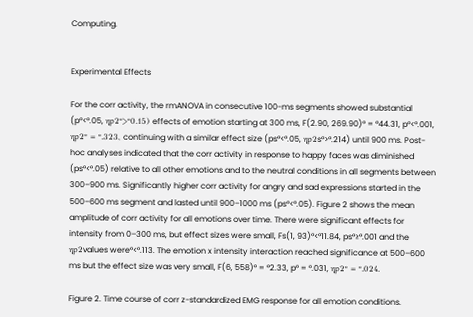Computing.


Experimental Effects

For the corr activity, the rmANOVA in consecutive 100-ms segments showed substantial (p°<°.05, ηp2°>°0.15) effects of emotion starting at 300 ms, F(2.90, 269.90)° = °44.31, p°<°.001, ηp2° = °.323, continuing with a similar effect size (ps°<°.05, ηp2s°>°.214) until 900 ms. Post-hoc analyses indicated that the corr activity in response to happy faces was diminished (ps°<°.05) relative to all other emotions and to the neutral conditions in all segments between 300–900 ms. Significantly higher corr activity for angry and sad expressions started in the 500–600 ms segment and lasted until 900–1000 ms (ps°<°.05). Figure 2 shows the mean amplitude of corr activity for all emotions over time. There were significant effects for intensity from 0–300 ms, but effect sizes were small, Fs(1, 93)°<°11.84, ps°≥°.001 and the ηp2values were°<°.113. The emotion x intensity interaction reached significance at 500–600 ms but the effect size was very small, F(6, 558)° = °2.33, p° = °.031, ηp2° = °.024.

Figure 2. Time course of corr z-standardized EMG response for all emotion conditions.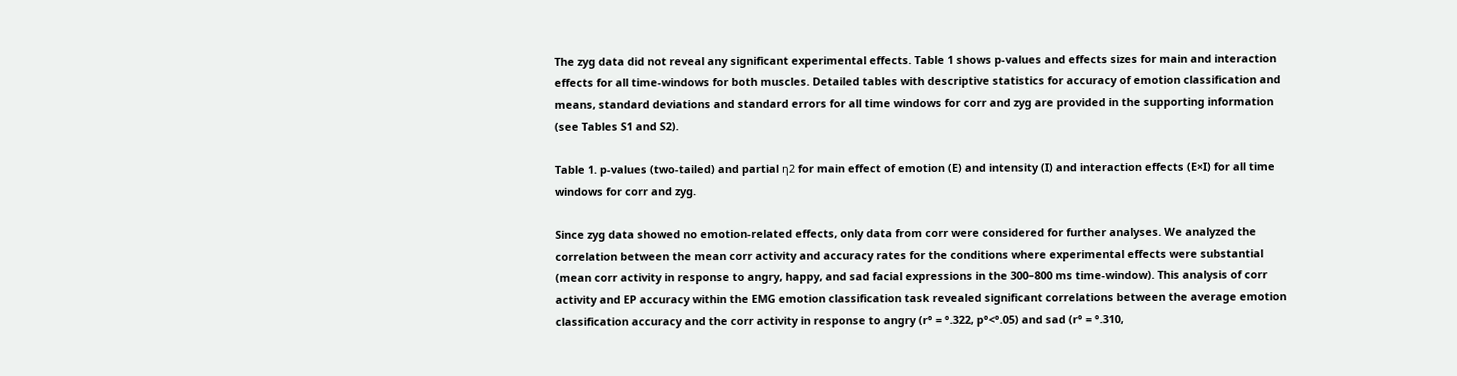The zyg data did not reveal any significant experimental effects. Table 1 shows p-values and effects sizes for main and interaction effects for all time-windows for both muscles. Detailed tables with descriptive statistics for accuracy of emotion classification and means, standard deviations and standard errors for all time windows for corr and zyg are provided in the supporting information (see Tables S1 and S2).

Table 1. p-values (two-tailed) and partial η2 for main effect of emotion (E) and intensity (I) and interaction effects (E×I) for all time windows for corr and zyg.

Since zyg data showed no emotion-related effects, only data from corr were considered for further analyses. We analyzed the correlation between the mean corr activity and accuracy rates for the conditions where experimental effects were substantial (mean corr activity in response to angry, happy, and sad facial expressions in the 300–800 ms time-window). This analysis of corr activity and EP accuracy within the EMG emotion classification task revealed significant correlations between the average emotion classification accuracy and the corr activity in response to angry (r° = °.322, p°<°.05) and sad (r° = °.310,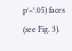p°<°.05) faces (see Fig. 3).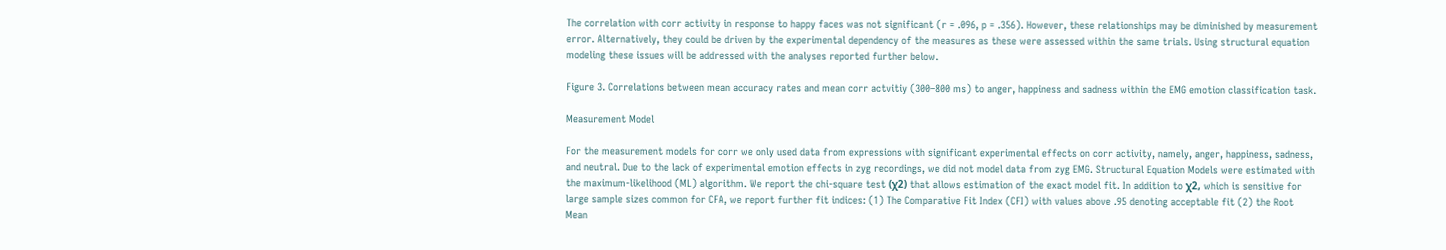The correlation with corr activity in response to happy faces was not significant (r = .096, p = .356). However, these relationships may be diminished by measurement error. Alternatively, they could be driven by the experimental dependency of the measures as these were assessed within the same trials. Using structural equation modeling these issues will be addressed with the analyses reported further below.

Figure 3. Correlations between mean accuracy rates and mean corr actvitiy (300–800 ms) to anger, happiness and sadness within the EMG emotion classification task.

Measurement Model

For the measurement models for corr we only used data from expressions with significant experimental effects on corr activity, namely, anger, happiness, sadness, and neutral. Due to the lack of experimental emotion effects in zyg recordings, we did not model data from zyg EMG. Structural Equation Models were estimated with the maximum-likelihood (ML) algorithm. We report the chi-square test (χ2) that allows estimation of the exact model fit. In addition to χ2, which is sensitive for large sample sizes common for CFA, we report further fit indices: (1) The Comparative Fit Index (CFI) with values above .95 denoting acceptable fit (2) the Root Mean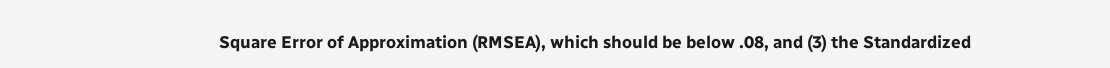Square Error of Approximation (RMSEA), which should be below .08, and (3) the Standardized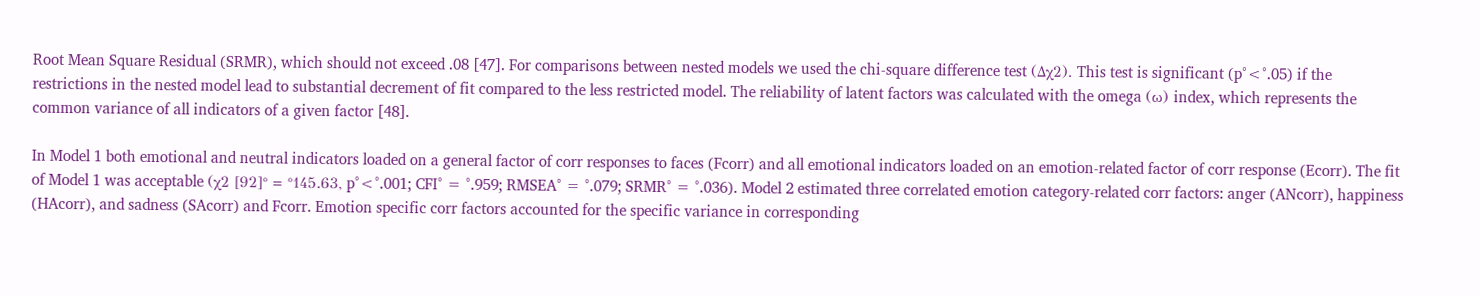Root Mean Square Residual (SRMR), which should not exceed .08 [47]. For comparisons between nested models we used the chi-square difference test (Δχ2). This test is significant (p°<°.05) if the restrictions in the nested model lead to substantial decrement of fit compared to the less restricted model. The reliability of latent factors was calculated with the omega (ω) index, which represents the common variance of all indicators of a given factor [48].

In Model 1 both emotional and neutral indicators loaded on a general factor of corr responses to faces (Fcorr) and all emotional indicators loaded on an emotion-related factor of corr response (Ecorr). The fit of Model 1 was acceptable (χ2 [92]° = °145.63, p°<°.001; CFI° = °.959; RMSEA° = °.079; SRMR° = °.036). Model 2 estimated three correlated emotion category-related corr factors: anger (ANcorr), happiness (HAcorr), and sadness (SAcorr) and Fcorr. Emotion specific corr factors accounted for the specific variance in corresponding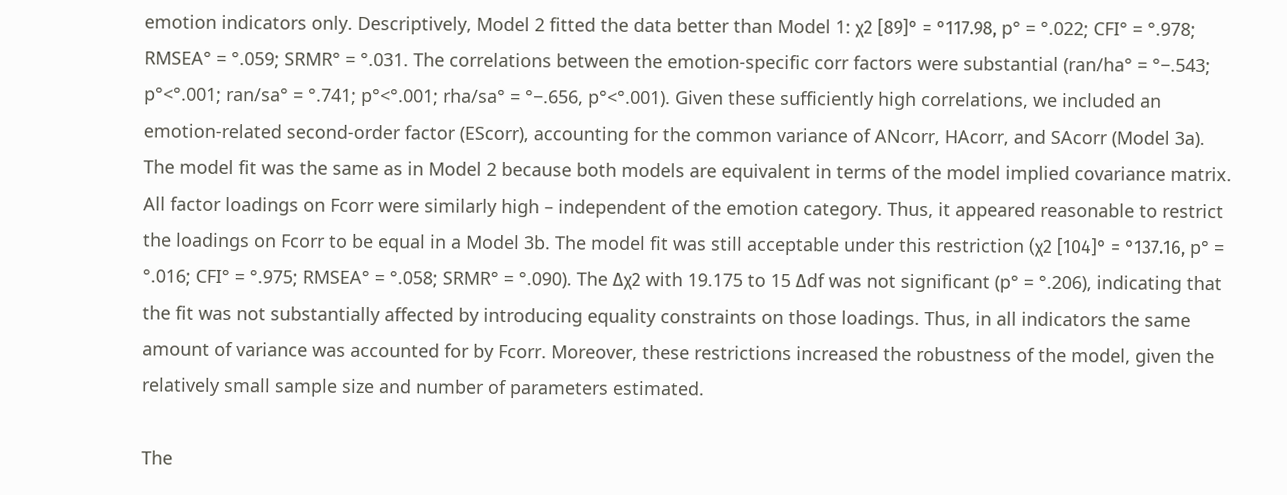emotion indicators only. Descriptively, Model 2 fitted the data better than Model 1: χ2 [89]° = °117.98, p° = °.022; CFI° = °.978; RMSEA° = °.059; SRMR° = °.031. The correlations between the emotion-specific corr factors were substantial (ran/ha° = °−.543; p°<°.001; ran/sa° = °.741; p°<°.001; rha/sa° = °−.656, p°<°.001). Given these sufficiently high correlations, we included an emotion-related second-order factor (EScorr), accounting for the common variance of ANcorr, HAcorr, and SAcorr (Model 3a). The model fit was the same as in Model 2 because both models are equivalent in terms of the model implied covariance matrix. All factor loadings on Fcorr were similarly high – independent of the emotion category. Thus, it appeared reasonable to restrict the loadings on Fcorr to be equal in a Model 3b. The model fit was still acceptable under this restriction (χ2 [104]° = °137.16, p° = °.016; CFI° = °.975; RMSEA° = °.058; SRMR° = °.090). The Δχ2 with 19.175 to 15 Δdf was not significant (p° = °.206), indicating that the fit was not substantially affected by introducing equality constraints on those loadings. Thus, in all indicators the same amount of variance was accounted for by Fcorr. Moreover, these restrictions increased the robustness of the model, given the relatively small sample size and number of parameters estimated.

The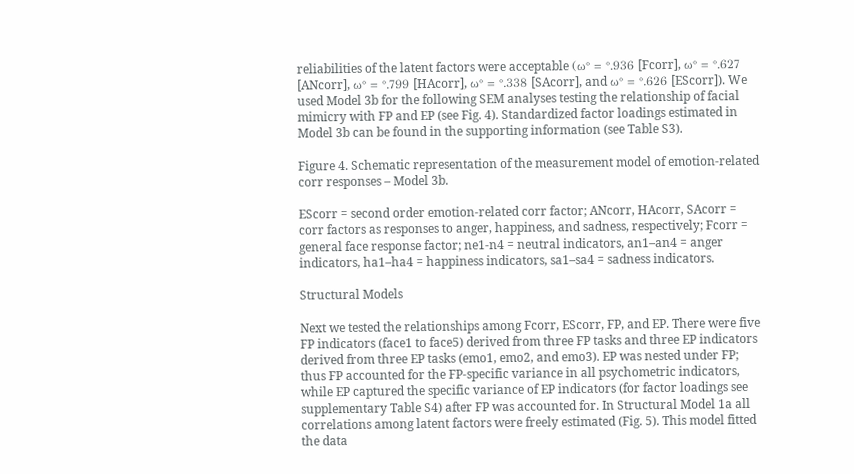reliabilities of the latent factors were acceptable (ω° = °.936 [Fcorr], ω° = °.627 [ANcorr], ω° = °.799 [HAcorr], ω° = °.338 [SAcorr], and ω° = °.626 [EScorr]). We used Model 3b for the following SEM analyses testing the relationship of facial mimicry with FP and EP (see Fig. 4). Standardized factor loadings estimated in Model 3b can be found in the supporting information (see Table S3).

Figure 4. Schematic representation of the measurement model of emotion-related corr responses – Model 3b.

EScorr = second order emotion-related corr factor; ANcorr, HAcorr, SAcorr = corr factors as responses to anger, happiness, and sadness, respectively; Fcorr = general face response factor; ne1-n4 = neutral indicators, an1–an4 = anger indicators, ha1–ha4 = happiness indicators, sa1–sa4 = sadness indicators.

Structural Models

Next we tested the relationships among Fcorr, EScorr, FP, and EP. There were five FP indicators (face1 to face5) derived from three FP tasks and three EP indicators derived from three EP tasks (emo1, emo2, and emo3). EP was nested under FP; thus FP accounted for the FP-specific variance in all psychometric indicators, while EP captured the specific variance of EP indicators (for factor loadings see supplementary Table S4) after FP was accounted for. In Structural Model 1a all correlations among latent factors were freely estimated (Fig. 5). This model fitted the data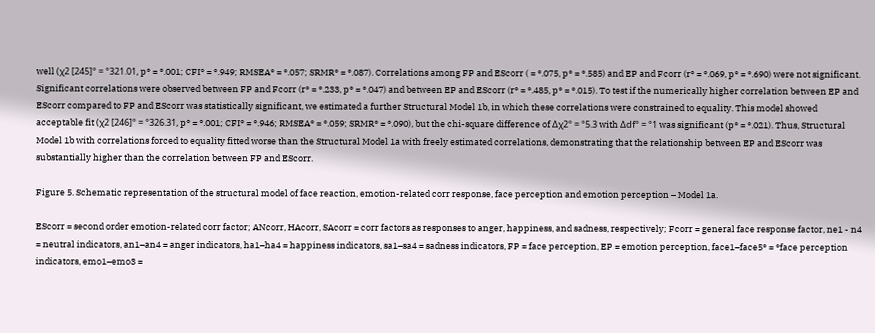well (χ2 [245]° = °321.01, p° = °.001; CFI° = °.949; RMSEA° = °.057; SRMR° = °.087). Correlations among FP and EScorr ( = °.075, p° = °.585) and EP and Fcorr (r° = °.069, p° = °.690) were not significant. Significant correlations were observed between FP and Fcorr (r° = °.233, p° = °.047) and between EP and EScorr (r° = °.485, p° = °.015). To test if the numerically higher correlation between EP and EScorr compared to FP and EScorr was statistically significant, we estimated a further Structural Model 1b, in which these correlations were constrained to equality. This model showed acceptable fit (χ2 [246]° = °326.31, p° = °.001; CFI° = °.946; RMSEA° = °.059; SRMR° = °.090), but the chi-square difference of Δχ2° = °5.3 with Δdf° = °1 was significant (p° = °.021). Thus, Structural Model 1b with correlations forced to equality fitted worse than the Structural Model 1a with freely estimated correlations, demonstrating that the relationship between EP and EScorr was substantially higher than the correlation between FP and EScorr.

Figure 5. Schematic representation of the structural model of face reaction, emotion-related corr response, face perception and emotion perception – Model 1a.

EScorr = second order emotion-related corr factor; ANcorr, HAcorr, SAcorr = corr factors as responses to anger, happiness, and sadness, respectively; Fcorr = general face response factor, ne1 - n4 = neutral indicators, an1–an4 = anger indicators, ha1–ha4 = happiness indicators, sa1–sa4 = sadness indicators, FP = face perception, EP = emotion perception, face1–face5° = °face perception indicators, emo1–emo3 =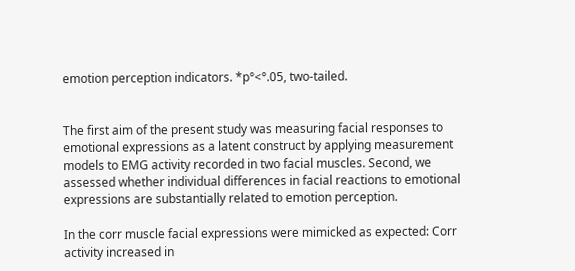emotion perception indicators. *p°<°.05, two-tailed.


The first aim of the present study was measuring facial responses to emotional expressions as a latent construct by applying measurement models to EMG activity recorded in two facial muscles. Second, we assessed whether individual differences in facial reactions to emotional expressions are substantially related to emotion perception.

In the corr muscle facial expressions were mimicked as expected: Corr activity increased in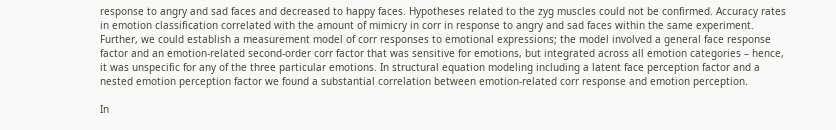response to angry and sad faces and decreased to happy faces. Hypotheses related to the zyg muscles could not be confirmed. Accuracy rates in emotion classification correlated with the amount of mimicry in corr in response to angry and sad faces within the same experiment. Further, we could establish a measurement model of corr responses to emotional expressions; the model involved a general face response factor and an emotion-related second-order corr factor that was sensitive for emotions, but integrated across all emotion categories – hence, it was unspecific for any of the three particular emotions. In structural equation modeling including a latent face perception factor and a nested emotion perception factor we found a substantial correlation between emotion-related corr response and emotion perception.

In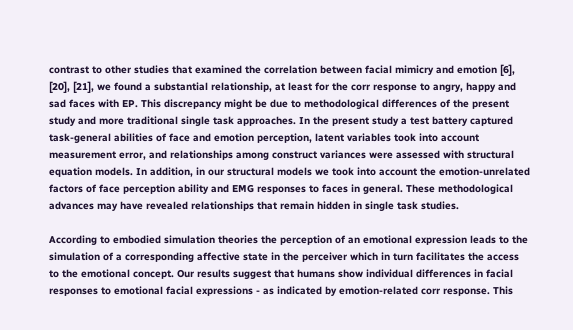contrast to other studies that examined the correlation between facial mimicry and emotion [6], [20], [21], we found a substantial relationship, at least for the corr response to angry, happy and sad faces with EP. This discrepancy might be due to methodological differences of the present study and more traditional single task approaches. In the present study a test battery captured task-general abilities of face and emotion perception, latent variables took into account measurement error, and relationships among construct variances were assessed with structural equation models. In addition, in our structural models we took into account the emotion-unrelated factors of face perception ability and EMG responses to faces in general. These methodological advances may have revealed relationships that remain hidden in single task studies.

According to embodied simulation theories the perception of an emotional expression leads to the simulation of a corresponding affective state in the perceiver which in turn facilitates the access to the emotional concept. Our results suggest that humans show individual differences in facial responses to emotional facial expressions - as indicated by emotion-related corr response. This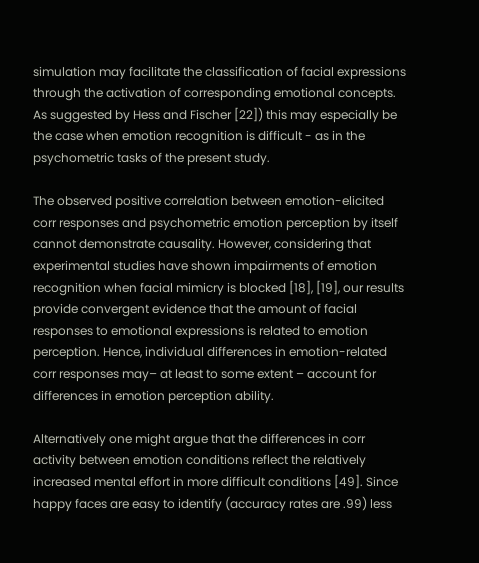simulation may facilitate the classification of facial expressions through the activation of corresponding emotional concepts. As suggested by Hess and Fischer [22]) this may especially be the case when emotion recognition is difficult - as in the psychometric tasks of the present study.

The observed positive correlation between emotion-elicited corr responses and psychometric emotion perception by itself cannot demonstrate causality. However, considering that experimental studies have shown impairments of emotion recognition when facial mimicry is blocked [18], [19], our results provide convergent evidence that the amount of facial responses to emotional expressions is related to emotion perception. Hence, individual differences in emotion-related corr responses may– at least to some extent – account for differences in emotion perception ability.

Alternatively one might argue that the differences in corr activity between emotion conditions reflect the relatively increased mental effort in more difficult conditions [49]. Since happy faces are easy to identify (accuracy rates are .99) less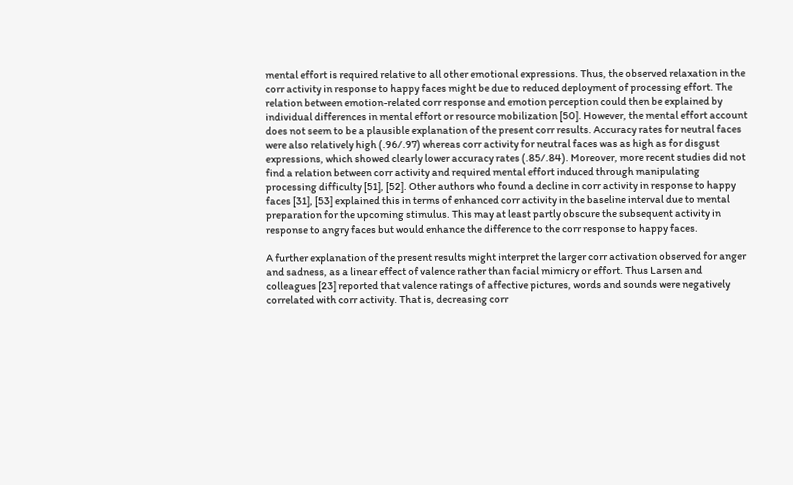mental effort is required relative to all other emotional expressions. Thus, the observed relaxation in the corr activity in response to happy faces might be due to reduced deployment of processing effort. The relation between emotion-related corr response and emotion perception could then be explained by individual differences in mental effort or resource mobilization [50]. However, the mental effort account does not seem to be a plausible explanation of the present corr results. Accuracy rates for neutral faces were also relatively high (.96/.97) whereas corr activity for neutral faces was as high as for disgust expressions, which showed clearly lower accuracy rates (.85/.84). Moreover, more recent studies did not find a relation between corr activity and required mental effort induced through manipulating processing difficulty [51], [52]. Other authors who found a decline in corr activity in response to happy faces [31], [53] explained this in terms of enhanced corr activity in the baseline interval due to mental preparation for the upcoming stimulus. This may at least partly obscure the subsequent activity in response to angry faces but would enhance the difference to the corr response to happy faces.

A further explanation of the present results might interpret the larger corr activation observed for anger and sadness, as a linear effect of valence rather than facial mimicry or effort. Thus Larsen and colleagues [23] reported that valence ratings of affective pictures, words and sounds were negatively correlated with corr activity. That is, decreasing corr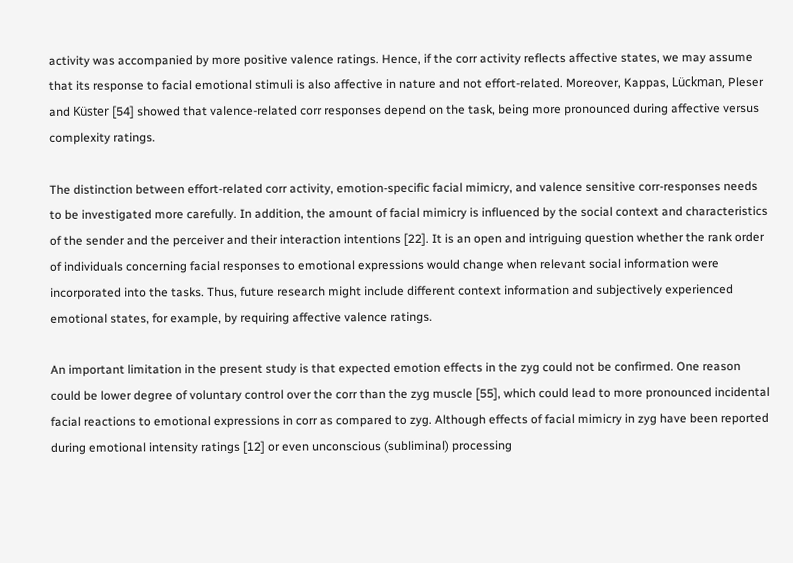activity was accompanied by more positive valence ratings. Hence, if the corr activity reflects affective states, we may assume that its response to facial emotional stimuli is also affective in nature and not effort-related. Moreover, Kappas, Lückman, Pleser and Küster [54] showed that valence-related corr responses depend on the task, being more pronounced during affective versus complexity ratings.

The distinction between effort-related corr activity, emotion-specific facial mimicry, and valence sensitive corr-responses needs to be investigated more carefully. In addition, the amount of facial mimicry is influenced by the social context and characteristics of the sender and the perceiver and their interaction intentions [22]. It is an open and intriguing question whether the rank order of individuals concerning facial responses to emotional expressions would change when relevant social information were incorporated into the tasks. Thus, future research might include different context information and subjectively experienced emotional states, for example, by requiring affective valence ratings.

An important limitation in the present study is that expected emotion effects in the zyg could not be confirmed. One reason could be lower degree of voluntary control over the corr than the zyg muscle [55], which could lead to more pronounced incidental facial reactions to emotional expressions in corr as compared to zyg. Although effects of facial mimicry in zyg have been reported during emotional intensity ratings [12] or even unconscious (subliminal) processing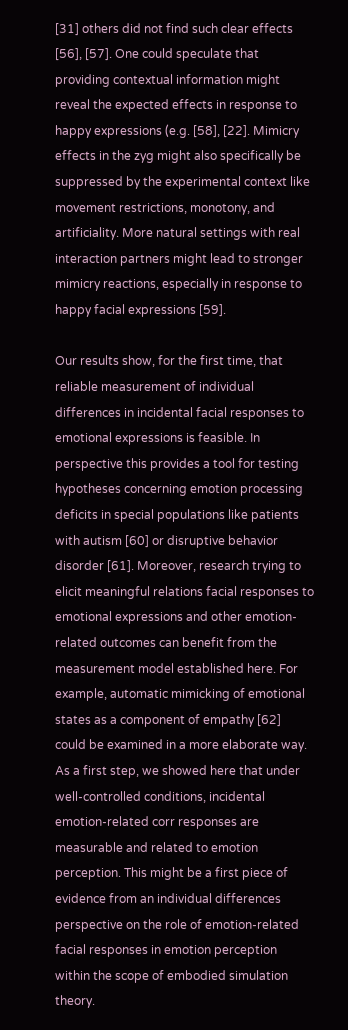[31] others did not find such clear effects [56], [57]. One could speculate that providing contextual information might reveal the expected effects in response to happy expressions (e.g. [58], [22]. Mimicry effects in the zyg might also specifically be suppressed by the experimental context like movement restrictions, monotony, and artificiality. More natural settings with real interaction partners might lead to stronger mimicry reactions, especially in response to happy facial expressions [59].

Our results show, for the first time, that reliable measurement of individual differences in incidental facial responses to emotional expressions is feasible. In perspective this provides a tool for testing hypotheses concerning emotion processing deficits in special populations like patients with autism [60] or disruptive behavior disorder [61]. Moreover, research trying to elicit meaningful relations facial responses to emotional expressions and other emotion-related outcomes can benefit from the measurement model established here. For example, automatic mimicking of emotional states as a component of empathy [62] could be examined in a more elaborate way. As a first step, we showed here that under well-controlled conditions, incidental emotion-related corr responses are measurable and related to emotion perception. This might be a first piece of evidence from an individual differences perspective on the role of emotion-related facial responses in emotion perception within the scope of embodied simulation theory.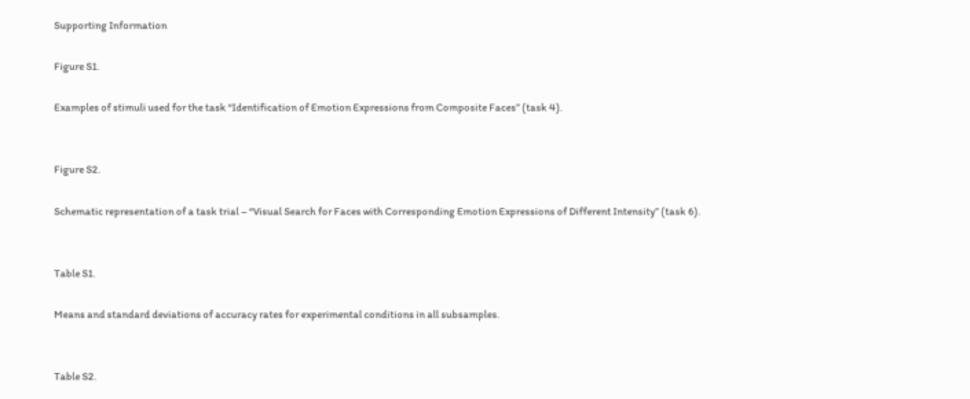Supporting Information

Figure S1.

Examples of stimuli used for the task “Identification of Emotion Expressions from Composite Faces” (task 4).


Figure S2.

Schematic representation of a task trial – “Visual Search for Faces with Corresponding Emotion Expressions of Different Intensity” (task 6).


Table S1.

Means and standard deviations of accuracy rates for experimental conditions in all subsamples.


Table S2.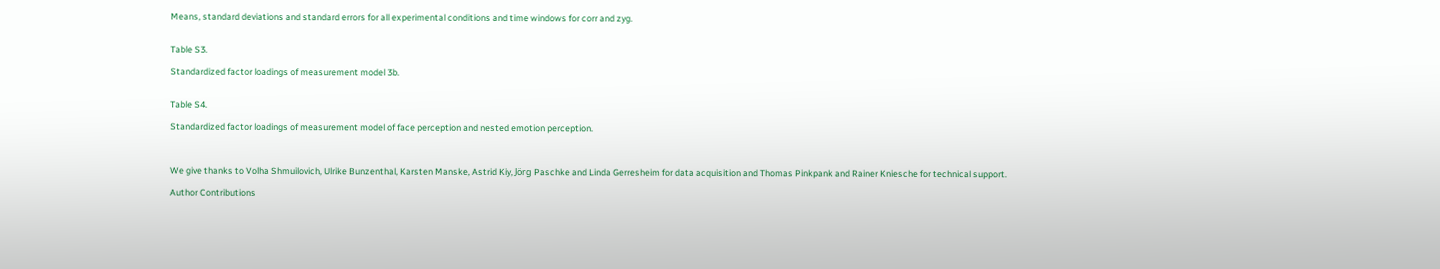Means, standard deviations and standard errors for all experimental conditions and time windows for corr and zyg.


Table S3.

Standardized factor loadings of measurement model 3b.


Table S4.

Standardized factor loadings of measurement model of face perception and nested emotion perception.



We give thanks to Volha Shmuilovich, Ulrike Bunzenthal, Karsten Manske, Astrid Kiy, Jörg Paschke and Linda Gerresheim for data acquisition and Thomas Pinkpank and Rainer Kniesche for technical support.

Author Contributions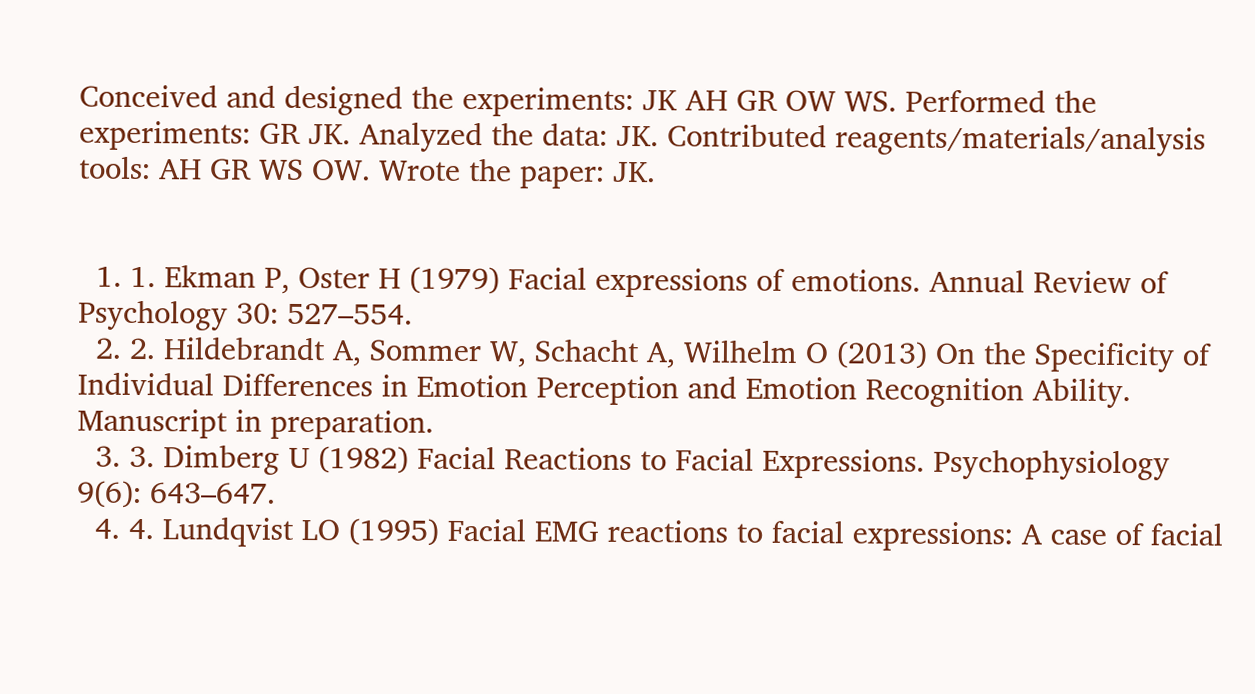Conceived and designed the experiments: JK AH GR OW WS. Performed the experiments: GR JK. Analyzed the data: JK. Contributed reagents/materials/analysis tools: AH GR WS OW. Wrote the paper: JK.


  1. 1. Ekman P, Oster H (1979) Facial expressions of emotions. Annual Review of Psychology 30: 527–554.
  2. 2. Hildebrandt A, Sommer W, Schacht A, Wilhelm O (2013) On the Specificity of Individual Differences in Emotion Perception and Emotion Recognition Ability. Manuscript in preparation.
  3. 3. Dimberg U (1982) Facial Reactions to Facial Expressions. Psychophysiology 9(6): 643–647.
  4. 4. Lundqvist LO (1995) Facial EMG reactions to facial expressions: A case of facial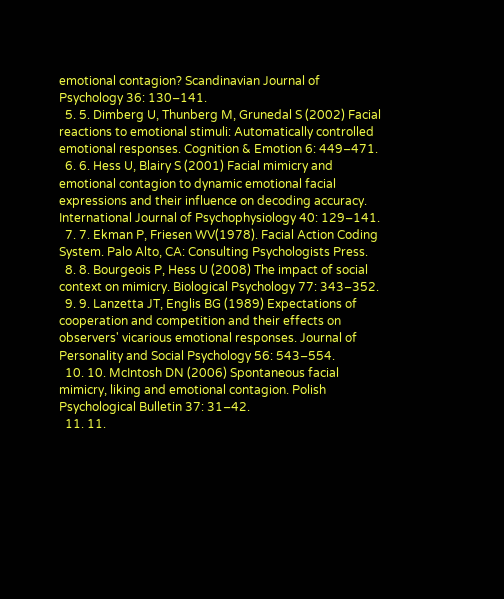emotional contagion? Scandinavian Journal of Psychology 36: 130–141.
  5. 5. Dimberg U, Thunberg M, Grunedal S (2002) Facial reactions to emotional stimuli: Automatically controlled emotional responses. Cognition & Emotion 6: 449–471.
  6. 6. Hess U, Blairy S (2001) Facial mimicry and emotional contagion to dynamic emotional facial expressions and their influence on decoding accuracy. International Journal of Psychophysiology 40: 129–141.
  7. 7. Ekman P, Friesen WV(1978). Facial Action Coding System. Palo Alto, CA: Consulting Psychologists Press.
  8. 8. Bourgeois P, Hess U (2008) The impact of social context on mimicry. Biological Psychology 77: 343–352.
  9. 9. Lanzetta JT, Englis BG (1989) Expectations of cooperation and competition and their effects on observers' vicarious emotional responses. Journal of Personality and Social Psychology 56: 543–554.
  10. 10. McIntosh DN (2006) Spontaneous facial mimicry, liking and emotional contagion. Polish Psychological Bulletin 37: 31–42.
  11. 11.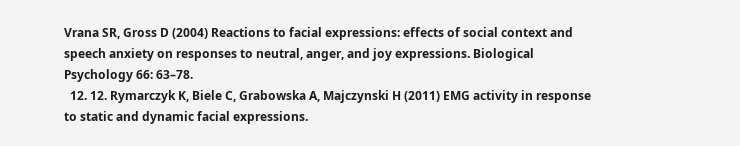Vrana SR, Gross D (2004) Reactions to facial expressions: effects of social context and speech anxiety on responses to neutral, anger, and joy expressions. Biological Psychology 66: 63–78.
  12. 12. Rymarczyk K, Biele C, Grabowska A, Majczynski H (2011) EMG activity in response to static and dynamic facial expressions.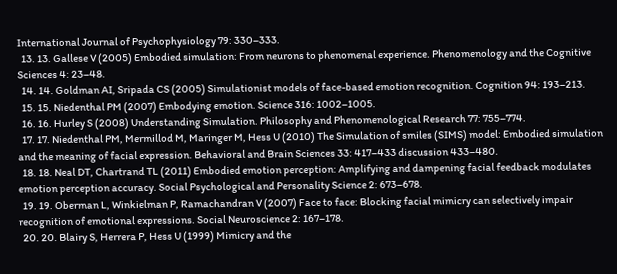International Journal of Psychophysiology 79: 330–333.
  13. 13. Gallese V (2005) Embodied simulation: From neurons to phenomenal experience. Phenomenology and the Cognitive Sciences 4: 23–48.
  14. 14. Goldman AI, Sripada CS (2005) Simulationist models of face-based emotion recognition. Cognition 94: 193–213.
  15. 15. Niedenthal PM (2007) Embodying emotion. Science 316: 1002–1005.
  16. 16. Hurley S (2008) Understanding Simulation. Philosophy and Phenomenological Research 77: 755–774.
  17. 17. Niedenthal PM, Mermillod M, Maringer M, Hess U (2010) The Simulation of smiles (SIMS) model: Embodied simulation and the meaning of facial expression. Behavioral and Brain Sciences 33: 417–433 discussion 433–480.
  18. 18. Neal DT, Chartrand TL (2011) Embodied emotion perception: Amplifying and dampening facial feedback modulates emotion perception accuracy. Social Psychological and Personality Science 2: 673–678.
  19. 19. Oberman L, Winkielman P, Ramachandran V (2007) Face to face: Blocking facial mimicry can selectively impair recognition of emotional expressions. Social Neuroscience 2: 167–178.
  20. 20. Blairy S, Herrera P, Hess U (1999) Mimicry and the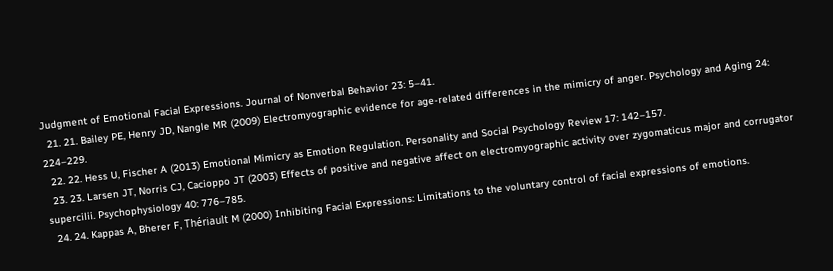Judgment of Emotional Facial Expressions. Journal of Nonverbal Behavior 23: 5–41.
  21. 21. Bailey PE, Henry JD, Nangle MR (2009) Electromyographic evidence for age-related differences in the mimicry of anger. Psychology and Aging 24: 224–229.
  22. 22. Hess U, Fischer A (2013) Emotional Mimicry as Emotion Regulation. Personality and Social Psychology Review 17: 142–157.
  23. 23. Larsen JT, Norris CJ, Cacioppo JT (2003) Effects of positive and negative affect on electromyographic activity over zygomaticus major and corrugator supercilii. Psychophysiology 40: 776–785.
  24. 24. Kappas A, Bherer F, Thériault M (2000) Inhibiting Facial Expressions: Limitations to the voluntary control of facial expressions of emotions.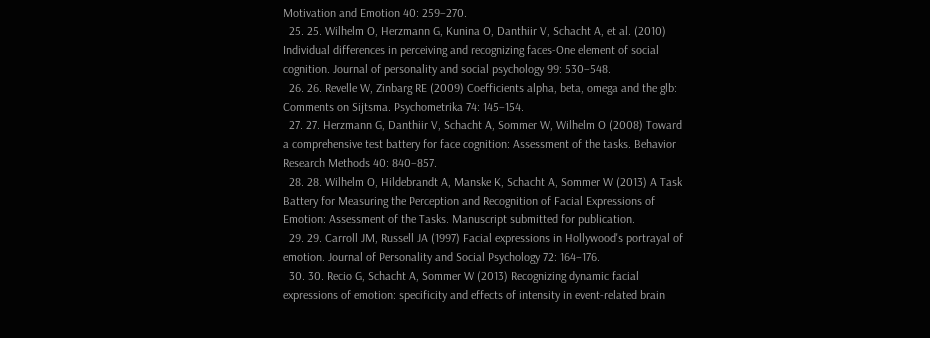Motivation and Emotion 40: 259–270.
  25. 25. Wilhelm O, Herzmann G, Kunina O, Danthiir V, Schacht A, et al. (2010) Individual differences in perceiving and recognizing faces-One element of social cognition. Journal of personality and social psychology 99: 530–548.
  26. 26. Revelle W, Zinbarg RE (2009) Coefficients alpha, beta, omega and the glb: Comments on Sijtsma. Psychometrika 74: 145–154.
  27. 27. Herzmann G, Danthiir V, Schacht A, Sommer W, Wilhelm O (2008) Toward a comprehensive test battery for face cognition: Assessment of the tasks. Behavior Research Methods 40: 840–857.
  28. 28. Wilhelm O, Hildebrandt A, Manske K, Schacht A, Sommer W (2013) A Task Battery for Measuring the Perception and Recognition of Facial Expressions of Emotion: Assessment of the Tasks. Manuscript submitted for publication.
  29. 29. Carroll JM, Russell JA (1997) Facial expressions in Hollywood's portrayal of emotion. Journal of Personality and Social Psychology 72: 164–176.
  30. 30. Recio G, Schacht A, Sommer W (2013) Recognizing dynamic facial expressions of emotion: specificity and effects of intensity in event-related brain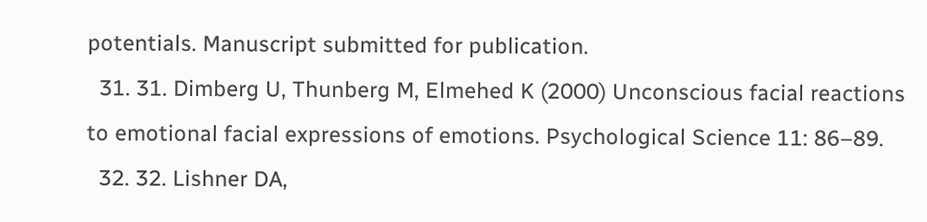potentials. Manuscript submitted for publication.
  31. 31. Dimberg U, Thunberg M, Elmehed K (2000) Unconscious facial reactions to emotional facial expressions of emotions. Psychological Science 11: 86–89.
  32. 32. Lishner DA,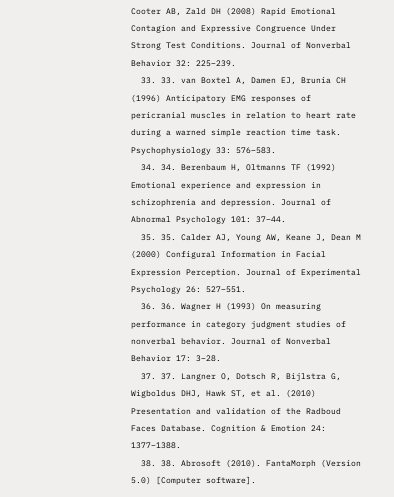Cooter AB, Zald DH (2008) Rapid Emotional Contagion and Expressive Congruence Under Strong Test Conditions. Journal of Nonverbal Behavior 32: 225–239.
  33. 33. van Boxtel A, Damen EJ, Brunia CH (1996) Anticipatory EMG responses of pericranial muscles in relation to heart rate during a warned simple reaction time task. Psychophysiology 33: 576–583.
  34. 34. Berenbaum H, Oltmanns TF (1992) Emotional experience and expression in schizophrenia and depression. Journal of Abnormal Psychology 101: 37–44.
  35. 35. Calder AJ, Young AW, Keane J, Dean M (2000) Configural Information in Facial Expression Perception. Journal of Experimental Psychology 26: 527–551.
  36. 36. Wagner H (1993) On measuring performance in category judgment studies of nonverbal behavior. Journal of Nonverbal Behavior 17: 3–28.
  37. 37. Langner O, Dotsch R, Bijlstra G, Wigboldus DHJ, Hawk ST, et al. (2010) Presentation and validation of the Radboud Faces Database. Cognition & Emotion 24: 1377–1388.
  38. 38. Abrosoft (2010). FantaMorph (Version 5.0) [Computer software].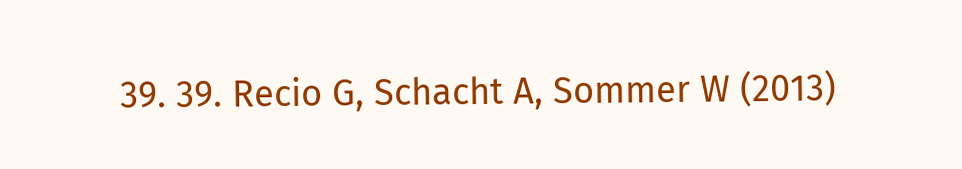39. 39. Recio G, Schacht A, Sommer W (2013)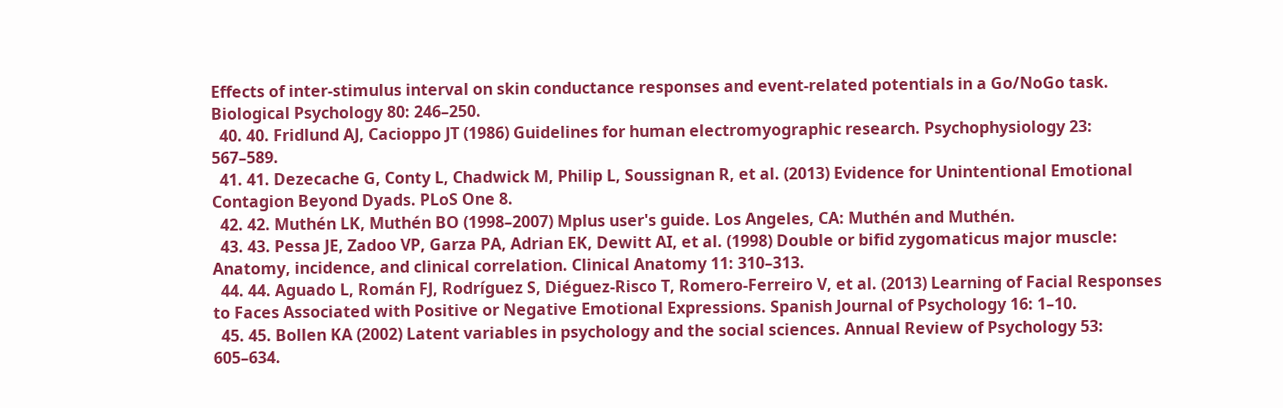Effects of inter-stimulus interval on skin conductance responses and event-related potentials in a Go/NoGo task. Biological Psychology 80: 246–250.
  40. 40. Fridlund AJ, Cacioppo JT (1986) Guidelines for human electromyographic research. Psychophysiology 23: 567–589.
  41. 41. Dezecache G, Conty L, Chadwick M, Philip L, Soussignan R, et al. (2013) Evidence for Unintentional Emotional Contagion Beyond Dyads. PLoS One 8.
  42. 42. Muthén LK, Muthén BO (1998–2007) Mplus user's guide. Los Angeles, CA: Muthén and Muthén.
  43. 43. Pessa JE, Zadoo VP, Garza PA, Adrian EK, Dewitt AI, et al. (1998) Double or bifid zygomaticus major muscle: Anatomy, incidence, and clinical correlation. Clinical Anatomy 11: 310–313.
  44. 44. Aguado L, Román FJ, Rodríguez S, Diéguez-Risco T, Romero-Ferreiro V, et al. (2013) Learning of Facial Responses to Faces Associated with Positive or Negative Emotional Expressions. Spanish Journal of Psychology 16: 1–10.
  45. 45. Bollen KA (2002) Latent variables in psychology and the social sciences. Annual Review of Psychology 53: 605–634.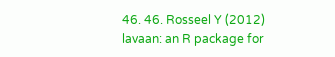46. 46. Rosseel Y (2012) lavaan: an R package for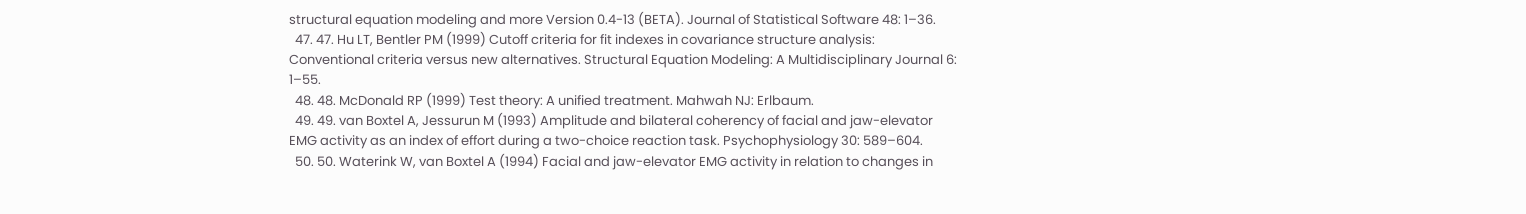structural equation modeling and more Version 0.4-13 (BETA). Journal of Statistical Software 48: 1–36.
  47. 47. Hu LT, Bentler PM (1999) Cutoff criteria for fit indexes in covariance structure analysis: Conventional criteria versus new alternatives. Structural Equation Modeling: A Multidisciplinary Journal 6: 1–55.
  48. 48. McDonald RP (1999) Test theory: A unified treatment. Mahwah NJ: Erlbaum.
  49. 49. van Boxtel A, Jessurun M (1993) Amplitude and bilateral coherency of facial and jaw-elevator EMG activity as an index of effort during a two-choice reaction task. Psychophysiology 30: 589–604.
  50. 50. Waterink W, van Boxtel A (1994) Facial and jaw-elevator EMG activity in relation to changes in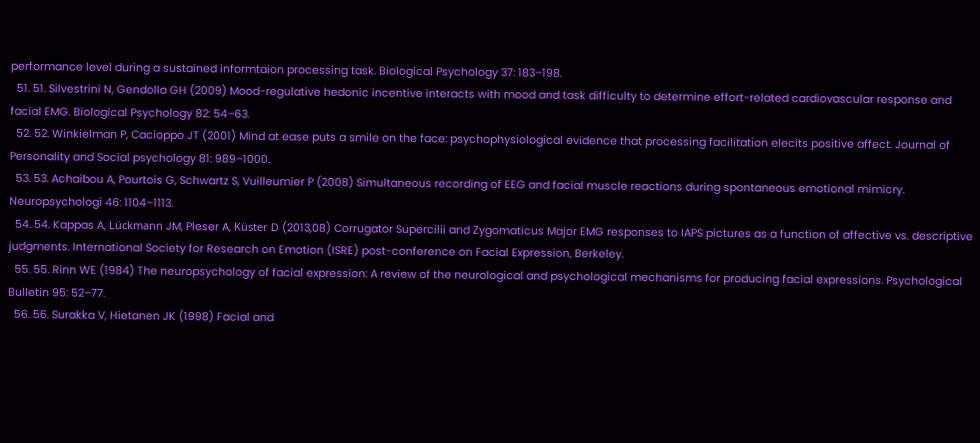performance level during a sustained informtaion processing task. Biological Psychology 37: 183–198.
  51. 51. Silvestrini N, Gendolla GH (2009) Mood-regulative hedonic incentive interacts with mood and task difficulty to determine effort-related cardiovascular response and facial EMG. Biological Psychology 82: 54–63.
  52. 52. Winkielman P, Cacioppo JT (2001) Mind at ease puts a smile on the face: psychophysiological evidence that processing facilitation elecits positive affect. Journal of Personality and Social psychology 81: 989–1000.
  53. 53. Achaibou A, Pourtois G, Schwartz S, Vuilleumier P (2008) Simultaneous recording of EEG and facial muscle reactions during spontaneous emotional mimicry. Neuropsychologi 46: 1104–1113.
  54. 54. Kappas A, Lückmann JM, Pleser A, Küster D (2013,08) Corrugator Supercilii and Zygomaticus Major EMG responses to IAPS pictures as a function of affective vs. descriptive judgments. International Society for Research on Emotion (ISRE) post-conference on Facial Expression, Berkeley.
  55. 55. Rinn WE (1984) The neuropsychology of facial expression: A review of the neurological and psychological mechanisms for producing facial expressions. Psychological Bulletin 95: 52–77.
  56. 56. Surakka V, Hietanen JK (1998) Facial and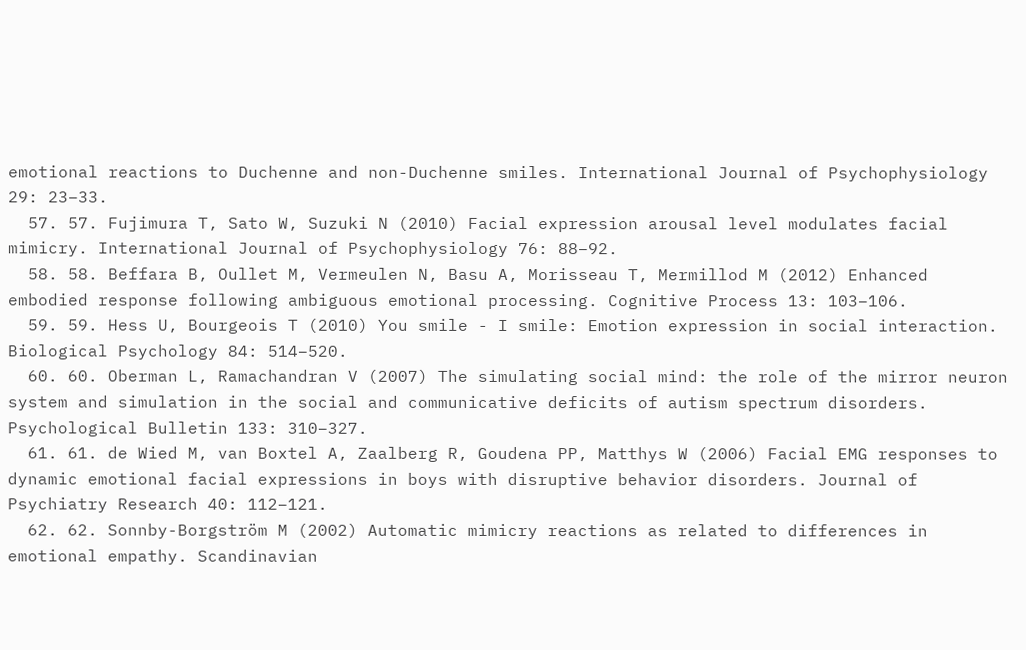emotional reactions to Duchenne and non-Duchenne smiles. International Journal of Psychophysiology 29: 23–33.
  57. 57. Fujimura T, Sato W, Suzuki N (2010) Facial expression arousal level modulates facial mimicry. International Journal of Psychophysiology 76: 88–92.
  58. 58. Beffara B, Oullet M, Vermeulen N, Basu A, Morisseau T, Mermillod M (2012) Enhanced embodied response following ambiguous emotional processing. Cognitive Process 13: 103–106.
  59. 59. Hess U, Bourgeois T (2010) You smile - I smile: Emotion expression in social interaction. Biological Psychology 84: 514–520.
  60. 60. Oberman L, Ramachandran V (2007) The simulating social mind: the role of the mirror neuron system and simulation in the social and communicative deficits of autism spectrum disorders. Psychological Bulletin 133: 310–327.
  61. 61. de Wied M, van Boxtel A, Zaalberg R, Goudena PP, Matthys W (2006) Facial EMG responses to dynamic emotional facial expressions in boys with disruptive behavior disorders. Journal of Psychiatry Research 40: 112–121.
  62. 62. Sonnby-Borgström M (2002) Automatic mimicry reactions as related to differences in emotional empathy. Scandinavian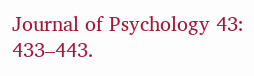Journal of Psychology 43: 433–443.